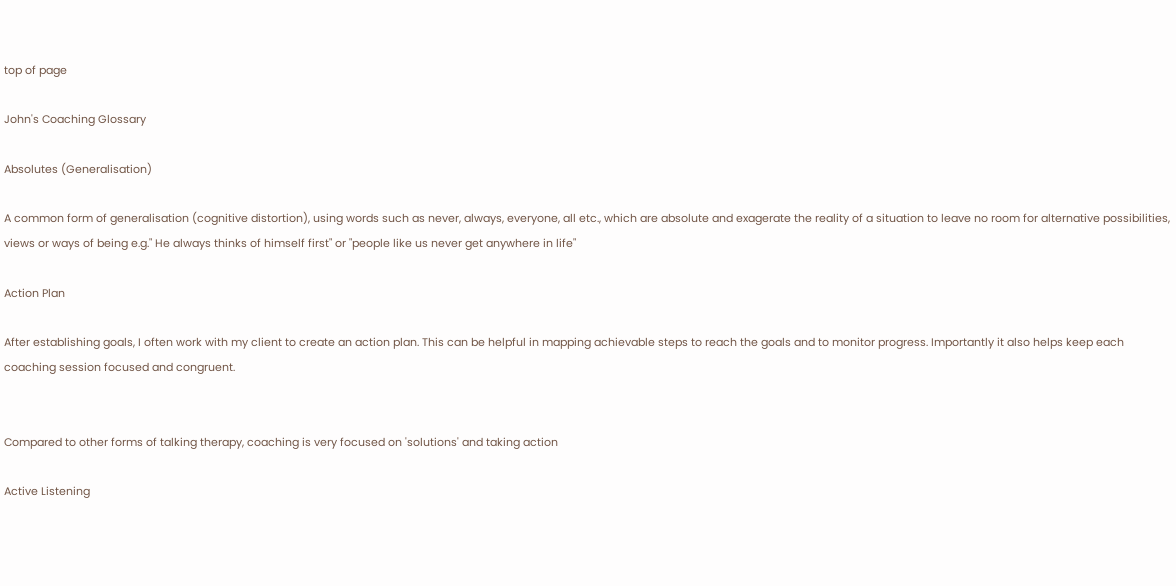top of page

John's Coaching Glossary

Absolutes (Generalisation)

A common form of generalisation (cognitive distortion), using words such as never, always, everyone, all etc., which are absolute and exagerate the reality of a situation to leave no room for alternative possibilities, views or ways of being e.g." He always thinks of himself first" or "people like us never get anywhere in life"

Action Plan

After establishing goals, I often work with my client to create an action plan. This can be helpful in mapping achievable steps to reach the goals and to monitor progress. Importantly it also helps keep each coaching session focused and congruent.


Compared to other forms of talking therapy, coaching is very focused on 'solutions' and taking action

Active Listening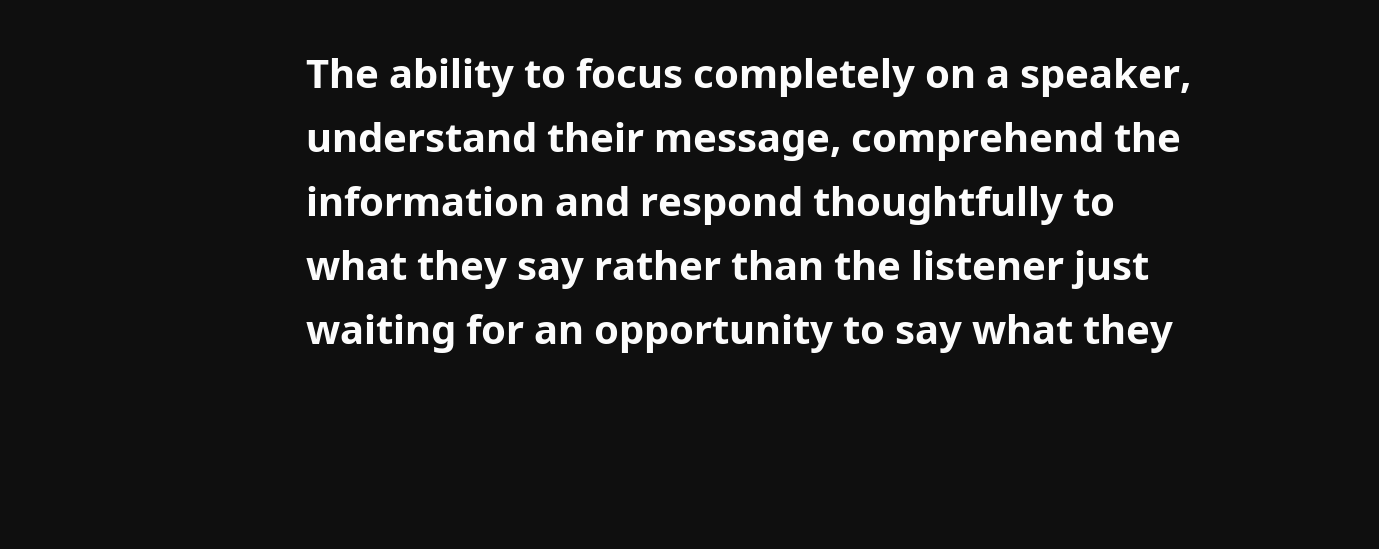The ability to focus completely on a speaker, understand their message, comprehend the information and respond thoughtfully to what they say rather than the listener just waiting for an opportunity to say what they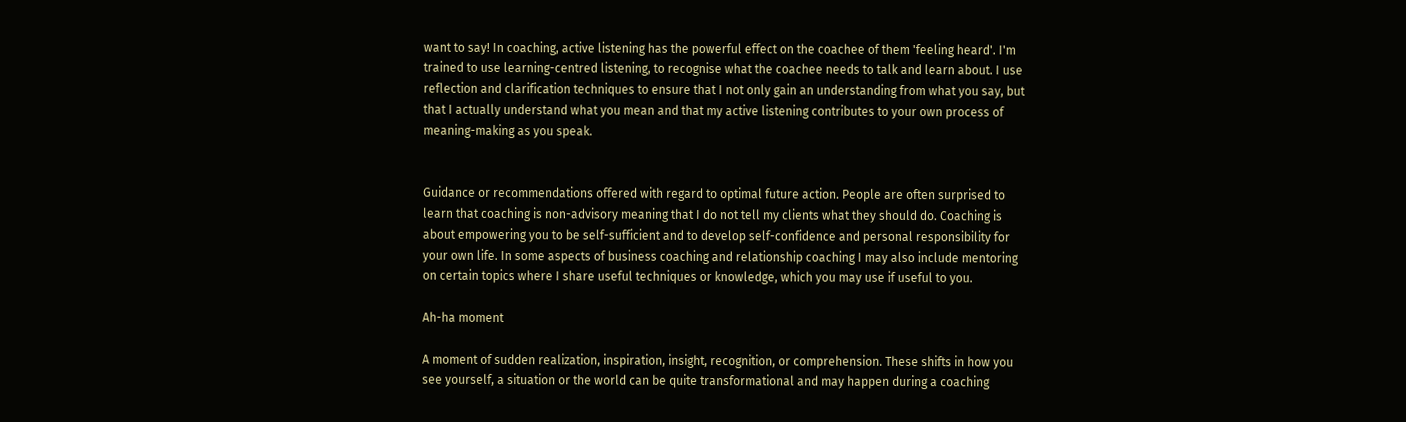want to say! In coaching, active listening has the powerful effect on the coachee of them 'feeling heard'. I'm trained to use learning-centred listening, to recognise what the coachee needs to talk and learn about. I use reflection and clarification techniques to ensure that I not only gain an understanding from what you say, but that I actually understand what you mean and that my active listening contributes to your own process of meaning-making as you speak.


Guidance or recommendations offered with regard to optimal future action. People are often surprised to learn that coaching is non-advisory meaning that I do not tell my clients what they should do. Coaching is about empowering you to be self-sufficient and to develop self-confidence and personal responsibility for your own life. In some aspects of business coaching and relationship coaching I may also include mentoring on certain topics where I share useful techniques or knowledge, which you may use if useful to you.

Ah-ha moment

A moment of sudden realization, inspiration, insight, recognition, or comprehension. These shifts in how you see yourself, a situation or the world can be quite transformational and may happen during a coaching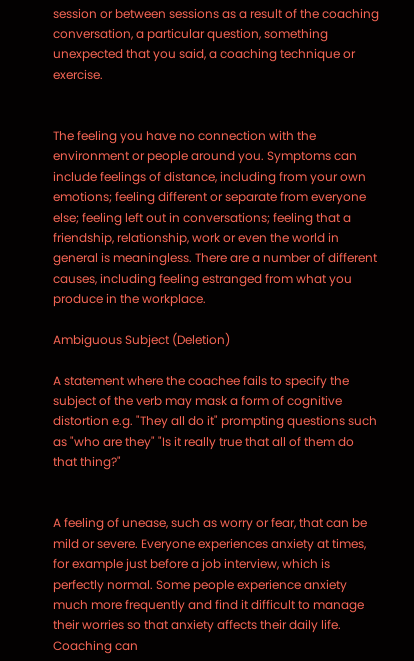session or between sessions as a result of the coaching conversation, a particular question, something unexpected that you said, a coaching technique or exercise.


The feeling you have no connection with the environment or people around you. Symptoms can include feelings of distance, including from your own emotions; feeling different or separate from everyone else; feeling left out in conversations; feeling that a friendship, relationship, work or even the world in general is meaningless. There are a number of different causes, including feeling estranged from what you produce in the workplace.

Ambiguous Subject (Deletion)

A statement where the coachee fails to specify the subject of the verb may mask a form of cognitive distortion e.g. "They all do it" prompting questions such as "who are they" "Is it really true that all of them do that thing?"


A feeling of unease, such as worry or fear, that can be mild or severe. Everyone experiences anxiety at times, for example just before a job interview, which is perfectly normal. Some people experience anxiety much more frequently and find it difficult to manage their worries so that anxiety affects their daily life. Coaching can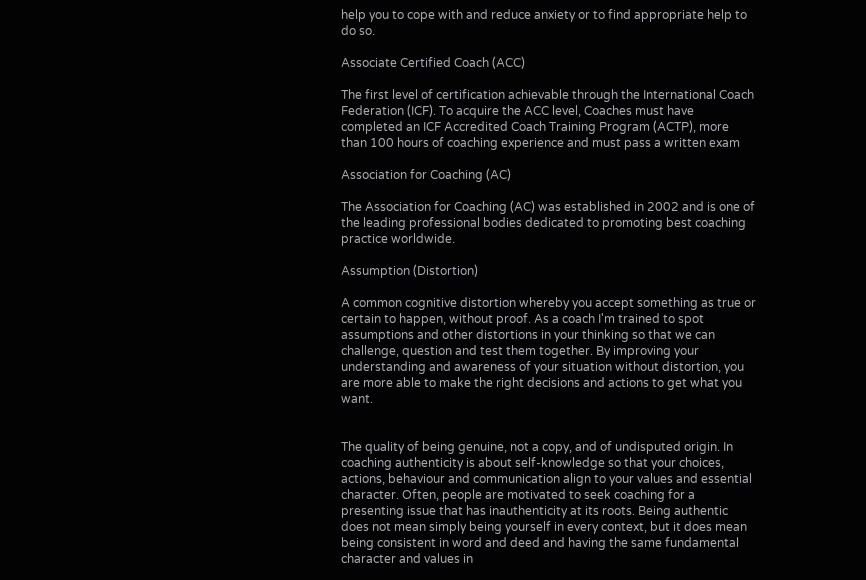help you to cope with and reduce anxiety or to find appropriate help to do so.

Associate Certified Coach (ACC)

The first level of certification achievable through the International Coach Federation (ICF). To acquire the ACC level, Coaches must have completed an ICF Accredited Coach Training Program (ACTP), more than 100 hours of coaching experience and must pass a written exam

Association for Coaching (AC)

The Association for Coaching (AC) was established in 2002 and is one of the leading professional bodies dedicated to promoting best coaching practice worldwide.

Assumption (Distortion)

A common cognitive distortion whereby you accept something as true or certain to happen, without proof. As a coach I'm trained to spot assumptions and other distortions in your thinking so that we can challenge, question and test them together. By improving your understanding and awareness of your situation without distortion, you are more able to make the right decisions and actions to get what you want.


The quality of being genuine, not a copy, and of undisputed origin. In coaching authenticity is about self-knowledge so that your choices, actions, behaviour and communication align to your values and essential character. Often, people are motivated to seek coaching for a presenting issue that has inauthenticity at its roots. Being authentic does not mean simply being yourself in every context, but it does mean being consistent in word and deed and having the same fundamental character and values in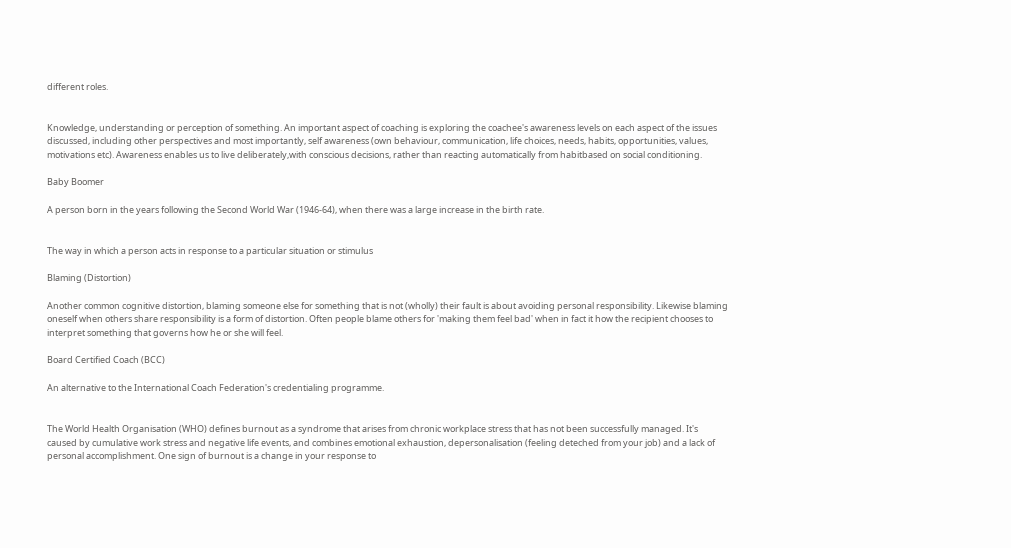different roles.


Knowledge, understanding or perception of something. An important aspect of coaching is exploring the coachee's awareness levels on each aspect of the issues discussed, including other perspectives and most importantly, self awareness (own behaviour, communication, life choices, needs, habits, opportunities, values, motivations etc). Awareness enables us to live deliberately,with conscious decisions, rather than reacting automatically from habitbased on social conditioning.

Baby Boomer

A person born in the years following the Second World War (1946-64), when there was a large increase in the birth rate.


The way in which a person acts in response to a particular situation or stimulus

Blaming (Distortion)

Another common cognitive distortion, blaming someone else for something that is not (wholly) their fault is about avoiding personal responsibility. Likewise blaming oneself when others share responsibility is a form of distortion. Often people blame others for 'making them feel bad' when in fact it how the recipient chooses to interpret something that governs how he or she will feel.

Board Certified Coach (BCC)

An alternative to the International Coach Federation's credentialing programme.


The World Health Organisation (WHO) defines burnout as a syndrome that arises from chronic workplace stress that has not been successfully managed. It's caused by cumulative work stress and negative life events, and combines emotional exhaustion, depersonalisation (feeling deteched from your job) and a lack of personal accomplishment. One sign of burnout is a change in your response to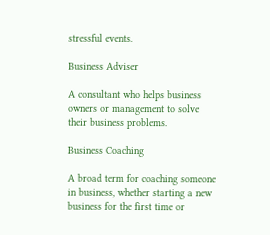stressful events.

Business Adviser

A consultant who helps business owners or management to solve their business problems.

Business Coaching

A broad term for coaching someone in business, whether starting a new business for the first time or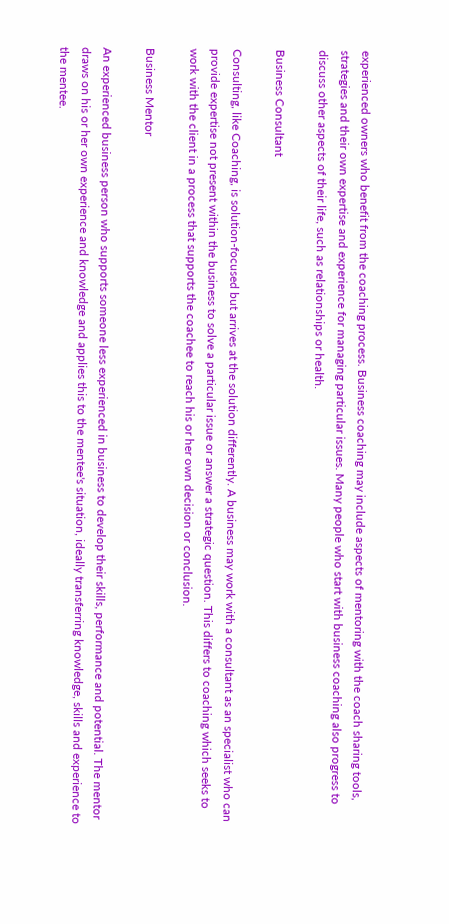experienced owners who benefit from the coaching process. Business coaching may include aspects of mentoring with the coach sharing tools, strategies and their own expertise and experience for managing particular issues. Many people who start with business coaching also progress to discuss other aspects of their life, such as relationships or health.

Business Consultant

Consulting, like Coaching, is solution-focused but arrives at the solution differently. A business may work with a consultant as an specialist who can provide expertise not present within the business to solve a particular issue or answer a strategic question. This differs to coaching which seeks to work with the client in a process that supports the coachee to reach his or her own decision or conclusion.

Business Mentor

An experienced business person who supports someone less experienced in business to develop their skills, performance and potential. The mentor draws on his or her own experience and knowledge and applies this to the mentee's situation, ideally transferring knowledge, skills and experience to the mentee.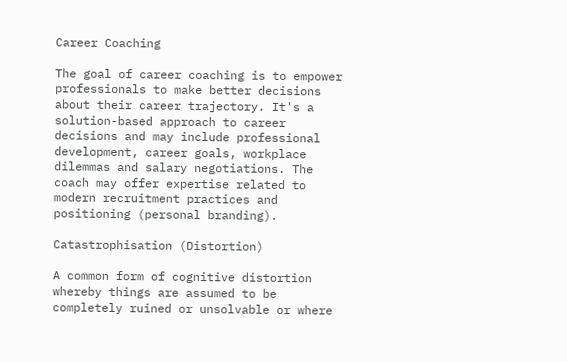Career Coaching

The goal of career coaching is to empower professionals to make better decisions about their career trajectory. It's a solution-based approach to career decisions and may include professional development, career goals, workplace dilemmas and salary negotiations. The coach may offer expertise related to modern recruitment practices and positioning (personal branding).

Catastrophisation (Distortion)

A common form of cognitive distortion whereby things are assumed to be completely ruined or unsolvable or where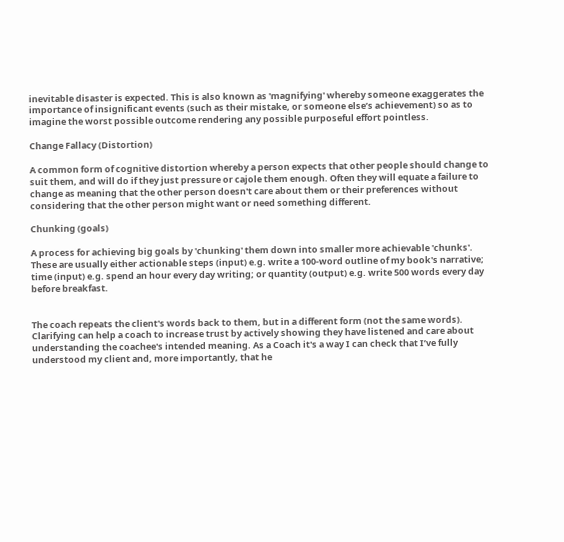inevitable disaster is expected. This is also known as 'magnifying' whereby someone exaggerates the importance of insignificant events (such as their mistake, or someone else’s achievement) so as to imagine the worst possible outcome rendering any possible purposeful effort pointless.

Change Fallacy (Distortion)

A common form of cognitive distortion whereby a person expects that other people should change to suit them, and will do if they just pressure or cajole them enough. Often they will equate a failure to change as meaning that the other person doesn't care about them or their preferences without considering that the other person might want or need something different.

Chunking (goals)

A process for achieving big goals by 'chunking' them down into smaller more achievable 'chunks'. These are usually either actionable steps (input) e.g. write a 100-word outline of my book's narrative; time (input) e.g. spend an hour every day writing; or quantity (output) e.g. write 500 words every day before breakfast.


The coach repeats the client's words back to them, but in a different form (not the same words). Clarifying can help a coach to increase trust by actively showing they have listened and care about understanding the coachee's intended meaning. As a Coach it's a way I can check that I’ve fully understood my client and, more importantly, that he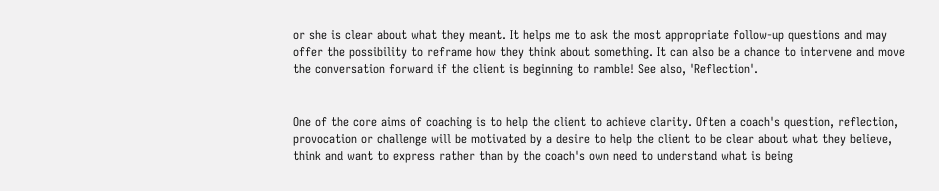or she is clear about what they meant. It helps me to ask the most appropriate follow-up questions and may offer the possibility to reframe how they think about something. It can also be a chance to intervene and move the conversation forward if the client is beginning to ramble! See also, 'Reflection'.


One of the core aims of coaching is to help the client to achieve clarity. Often a coach's question, reflection, provocation or challenge will be motivated by a desire to help the client to be clear about what they believe, think and want to express rather than by the coach's own need to understand what is being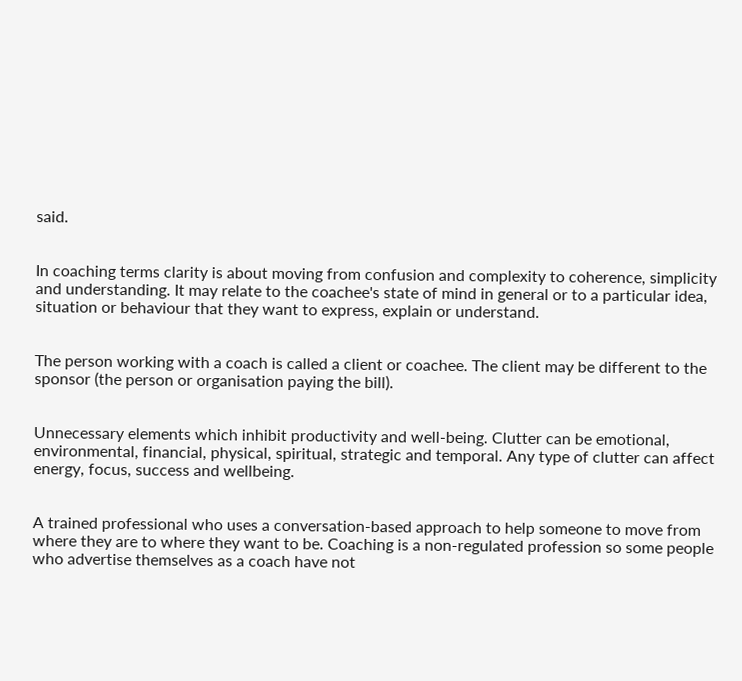said.


In coaching terms clarity is about moving from confusion and complexity to coherence, simplicity and understanding. It may relate to the coachee's state of mind in general or to a particular idea, situation or behaviour that they want to express, explain or understand.


The person working with a coach is called a client or coachee. The client may be different to the sponsor (the person or organisation paying the bill).


Unnecessary elements which inhibit productivity and well-being. Clutter can be emotional, environmental, financial, physical, spiritual, strategic and temporal. Any type of clutter can affect energy, focus, success and wellbeing.


A trained professional who uses a conversation-based approach to help someone to move from where they are to where they want to be. Coaching is a non-regulated profession so some people who advertise themselves as a coach have not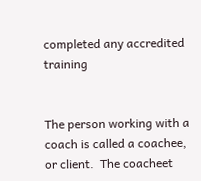completed any accredited training


The person working with a coach is called a coachee, or client.  The coacheet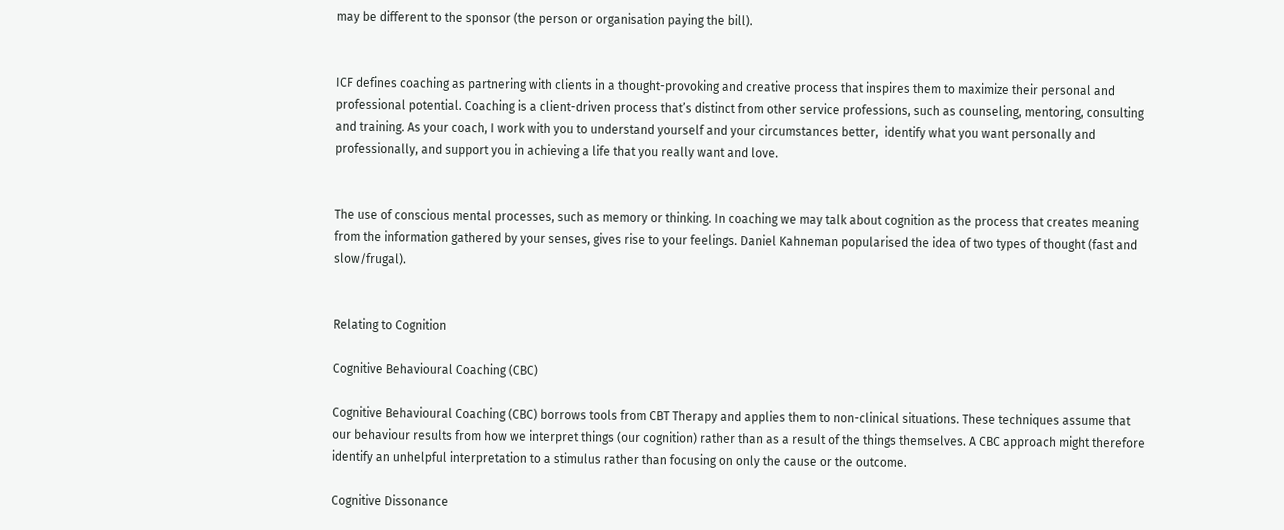may be different to the sponsor (the person or organisation paying the bill).


ICF defines coaching as partnering with clients in a thought-provoking and creative process that inspires them to maximize their personal and professional potential. Coaching is a client-driven process that’s distinct from other service professions, such as counseling, mentoring, consulting and training. As your coach, I work with you to understand yourself and your circumstances better,  identify what you want personally and professionally, and support you in achieving a life that you really want and love.


The use of conscious mental processes, such as memory or thinking. In coaching we may talk about cognition as the process that creates meaning from the information gathered by your senses, gives rise to your feelings. Daniel Kahneman popularised the idea of two types of thought (fast and slow/frugal).


Relating to Cognition

Cognitive Behavioural Coaching (CBC)

Cognitive Behavioural Coaching (CBC) borrows tools from CBT Therapy and applies them to non-clinical situations. These techniques assume that our behaviour results from how we interpret things (our cognition) rather than as a result of the things themselves. A CBC approach might therefore identify an unhelpful interpretation to a stimulus rather than focusing on only the cause or the outcome.

Cognitive Dissonance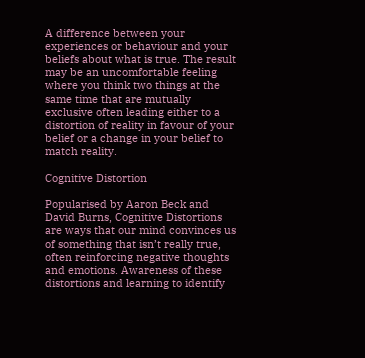A difference between your experiences or behaviour and your beliefs about what is true. The result may be an uncomfortable feeling where you think two things at the same time that are mutually exclusive often leading either to a distortion of reality in favour of your belief or a change in your belief to match reality.

Cognitive Distortion

Popularised by Aaron Beck and David Burns, Cognitive Distortions are ways that our mind convinces us of something that isn’t really true, often reinforcing negative thoughts and emotions. Awareness of these distortions and learning to identify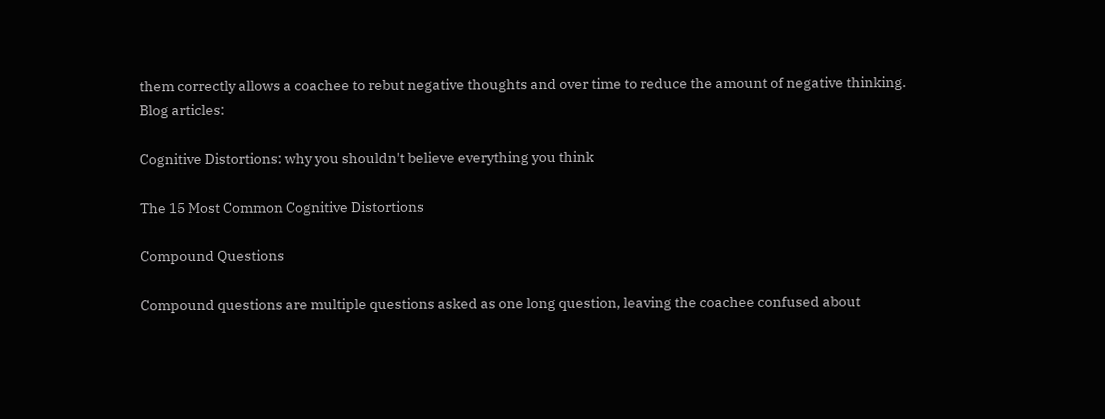them correctly allows a coachee to rebut negative thoughts and over time to reduce the amount of negative thinking.
Blog articles:

Cognitive Distortions: why you shouldn't believe everything you think

The 15 Most Common Cognitive Distortions

Compound Questions

Compound questions are multiple questions asked as one long question, leaving the coachee confused about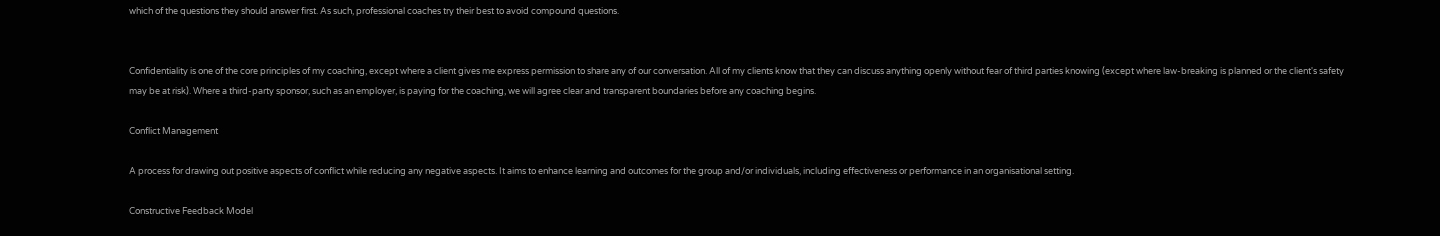which of the questions they should answer first. As such, professional coaches try their best to avoid compound questions.


Confidentiality is one of the core principles of my coaching, except where a client gives me express permission to share any of our conversation. All of my clients know that they can discuss anything openly without fear of third parties knowing (except where law-breaking is planned or the client's safety may be at risk). Where a third-party sponsor, such as an employer, is paying for the coaching, we will agree clear and transparent boundaries before any coaching begins.

Conflict Management

A process for drawing out positive aspects of conflict while reducing any negative aspects. It aims to enhance learning and outcomes for the group and/or individuals, including effectiveness or performance in an organisational setting.

Constructive Feedback Model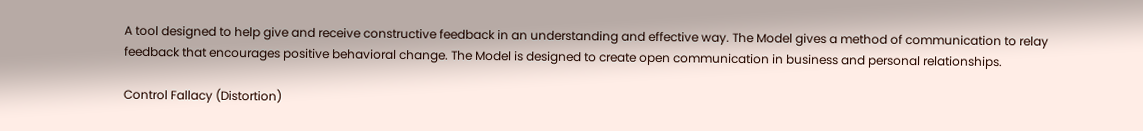A tool designed to help give and receive constructive feedback in an understanding and effective way. The Model gives a method of communication to relay feedback that encourages positive behavioral change. The Model is designed to create open communication in business and personal relationships.

Control Fallacy (Distortion)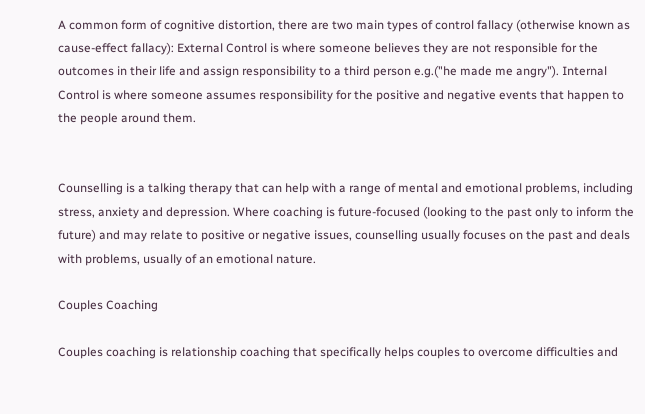A common form of cognitive distortion, there are two main types of control fallacy (otherwise known as cause-effect fallacy): External Control is where someone believes they are not responsible for the outcomes in their life and assign responsibility to a third person e.g.("he made me angry"). Internal Control is where someone assumes responsibility for the positive and negative events that happen to the people around them.


Counselling is a talking therapy that can help with a range of mental and emotional problems, including stress, anxiety and depression. Where coaching is future-focused (looking to the past only to inform the future) and may relate to positive or negative issues, counselling usually focuses on the past and deals with problems, usually of an emotional nature.

Couples Coaching

Couples coaching is relationship coaching that specifically helps couples to overcome difficulties and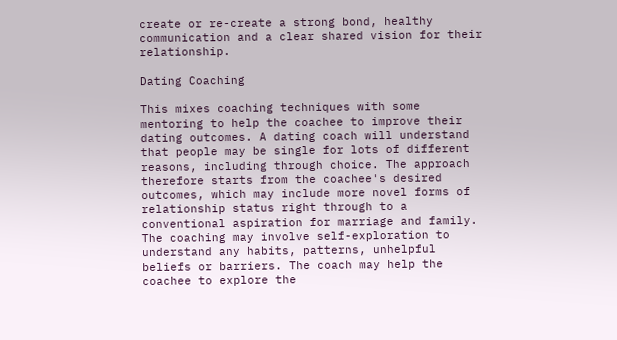create or re-create a strong bond, healthy communication and a clear shared vision for their relationship.

Dating Coaching

This mixes coaching techniques with some mentoring to help the coachee to improve their dating outcomes. A dating coach will understand that people may be single for lots of different reasons, including through choice. The approach therefore starts from the coachee's desired outcomes, which may include more novel forms of relationship status right through to a conventional aspiration for marriage and family. The coaching may involve self-exploration to understand any habits, patterns, unhelpful beliefs or barriers. The coach may help the coachee to explore the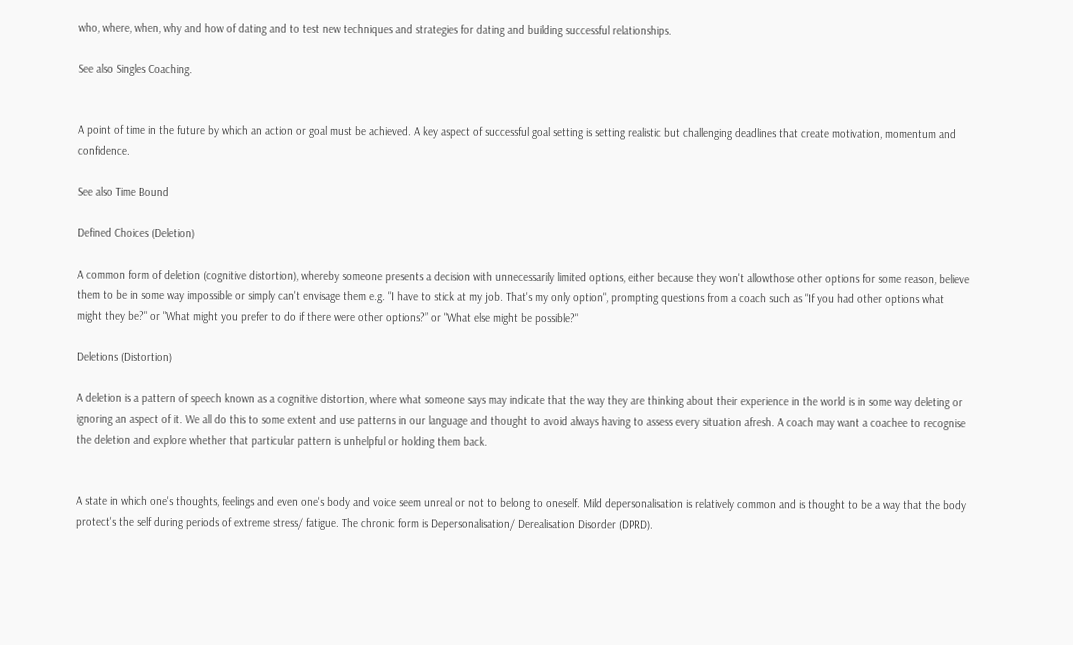who, where, when, why and how of dating and to test new techniques and strategies for dating and building successful relationships.

See also Singles Coaching.


A point of time in the future by which an action or goal must be achieved. A key aspect of successful goal setting is setting realistic but challenging deadlines that create motivation, momentum and confidence.

See also Time Bound

Defined Choices (Deletion)

A common form of deletion (cognitive distortion), whereby someone presents a decision with unnecessarily limited options, either because they won't allowthose other options for some reason, believe them to be in some way impossible or simply can't envisage them e.g. "I have to stick at my job. That's my only option", prompting questions from a coach such as "If you had other options what might they be?" or "What might you prefer to do if there were other options?” or "What else might be possible?"

Deletions (Distortion)

A deletion is a pattern of speech known as a cognitive distortion, where what someone says may indicate that the way they are thinking about their experience in the world is in some way deleting or ignoring an aspect of it. We all do this to some extent and use patterns in our language and thought to avoid always having to assess every situation afresh. A coach may want a coachee to recognise the deletion and explore whether that particular pattern is unhelpful or holding them back.


A state in which one's thoughts, feelings and even one's body and voice seem unreal or not to belong to oneself. Mild depersonalisation is relatively common and is thought to be a way that the body protect's the self during periods of extreme stress/ fatigue. The chronic form is Depersonalisation/ Derealisation Disorder (DPRD).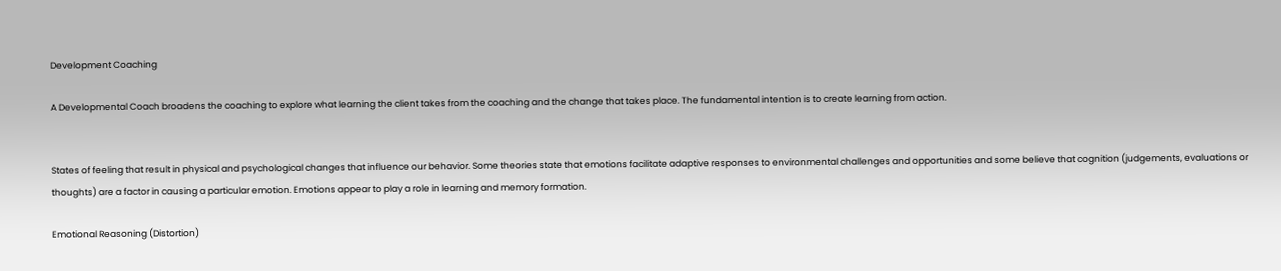Development Coaching

A Developmental Coach broadens the coaching to explore what learning the client takes from the coaching and the change that takes place. The fundamental intention is to create learning from action.


States of feeling that result in physical and psychological changes that influence our behavior. Some theories state that emotions facilitate adaptive responses to environmental challenges and opportunities and some believe that cognition (judgements, evaluations or thoughts) are a factor in causing a particular emotion. Emotions appear to play a role in learning and memory formation.

Emotional Reasoning (Distortion)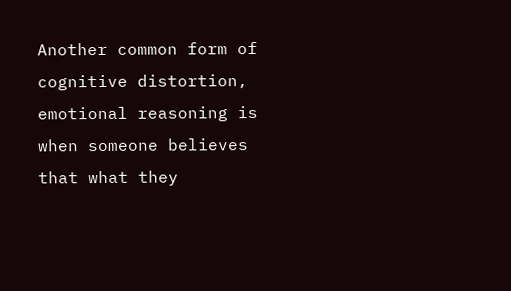Another common form of cognitive distortion, emotional reasoning is when someone believes that what they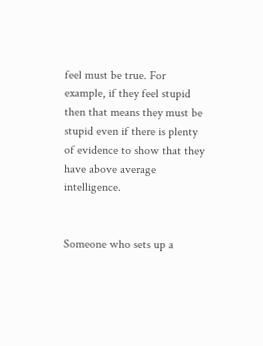feel must be true. For example, if they feel stupid then that means they must be stupid even if there is plenty of evidence to show that they have above average intelligence.


Someone who sets up a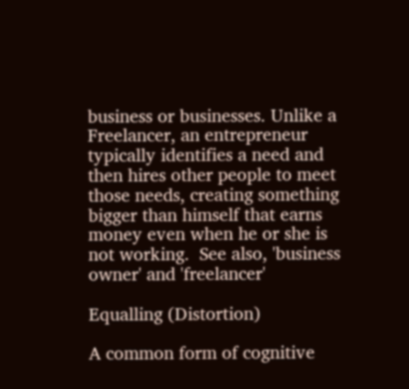business or businesses. Unlike a Freelancer, an entrepreneur typically identifies a need and then hires other people to meet those needs, creating something bigger than himself that earns money even when he or she is not working.  See also, 'business owner' and 'freelancer'

Equalling (Distortion)

A common form of cognitive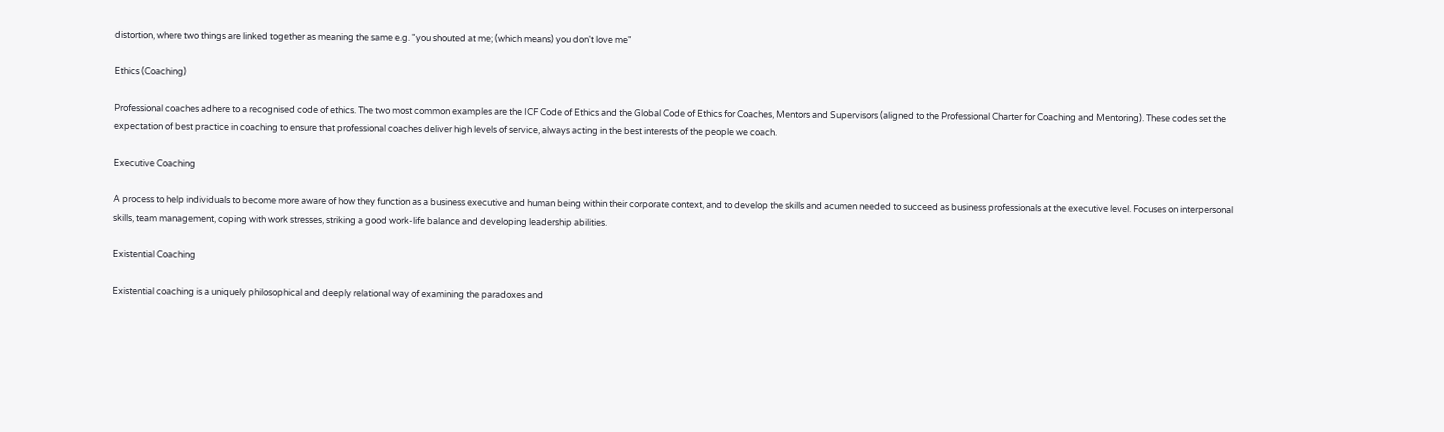distortion, where two things are linked together as meaning the same e.g. "you shouted at me; (which means) you don't love me"

Ethics (Coaching)

Professional coaches adhere to a recognised code of ethics. The two most common examples are the ICF Code of Ethics and the Global Code of Ethics for Coaches, Mentors and Supervisors (aligned to the Professional Charter for Coaching and Mentoring). These codes set the expectation of best practice in coaching to ensure that professional coaches deliver high levels of service, always acting in the best interests of the people we coach.

Executive Coaching

A process to help individuals to become more aware of how they function as a business executive and human being within their corporate context, and to develop the skills and acumen needed to succeed as business professionals at the executive level. Focuses on interpersonal skills, team management, coping with work stresses, striking a good work-life balance and developing leadership abilities.

Existential Coaching

Existential coaching is a uniquely philosophical and deeply relational way of examining the paradoxes and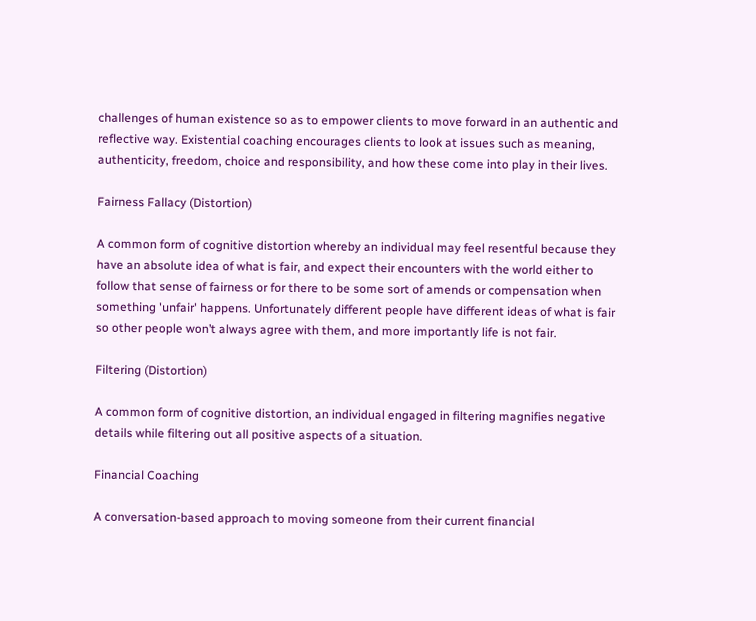challenges of human existence so as to empower clients to move forward in an authentic and reflective way. Existential coaching encourages clients to look at issues such as meaning, authenticity, freedom, choice and responsibility, and how these come into play in their lives.

Fairness Fallacy (Distortion)

A common form of cognitive distortion whereby an individual may feel resentful because they have an absolute idea of what is fair, and expect their encounters with the world either to follow that sense of fairness or for there to be some sort of amends or compensation when something 'unfair' happens. Unfortunately different people have different ideas of what is fair so other people won’t always agree with them, and more importantly life is not fair.

Filtering (Distortion)

A common form of cognitive distortion, an individual engaged in filtering magnifies negative details while filtering out all positive aspects of a situation.

Financial Coaching

A conversation-based approach to moving someone from their current financial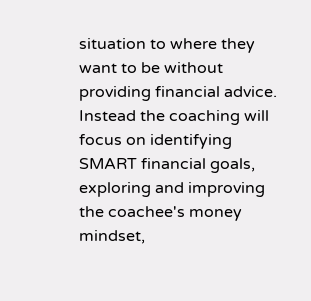situation to where they want to be without providing financial advice. Instead the coaching will focus on identifying SMART financial goals, exploring and improving the coachee's money mindset,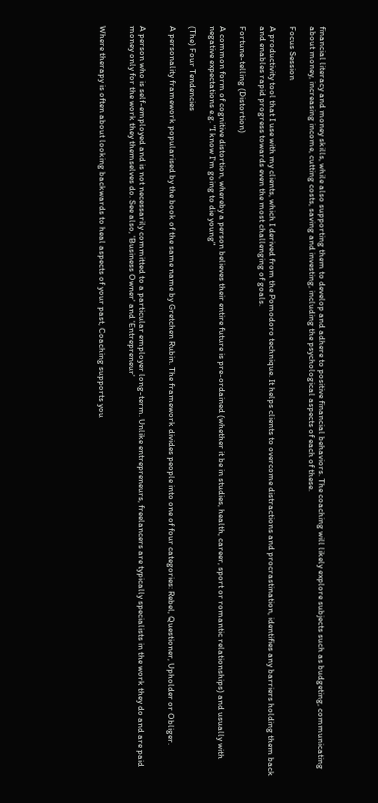financial literacy and money skills, while also supporting them to develop and adhere to positive financial behaviors. The coaching will likely explore subjects such as budgeting, communicating about money, increasing income, cutting costs, saving and investing, including the psychological aspects of each of these.

Focus Session

A productivity tool that I use with my clients, which I derived from the Pomodoro technique. It helps clients to overcome distractions and procrastination, identifies any barriers holding them back and enables rapid progress towards even the most challenging of goals.

Fortune-telling (Distortion)

A common form of cognitive distortion, whereby a person believes their entire future is pre-ordained (whether it be in studies, health, career, sport or romantic relationships) and usually with negative expectations e.g. "I know I'm going to die young"

(The) Four Tendencies

A personality framework popularised by the book of the same name by Gretchen Rubin. The framework divides people into one of four categories: Rebel, Questioner, Upholder or Obliger.


A person who is self-employed and is not necessarily committed to a particular employer long-term. Unlike entrepreneurs, freelancers are typically specialists in the work they do and are paid money only for the work they themselves do. See also, 'Business Owner' and 'Entrepreneur'


Where therapy is often about looking backwards to heal aspects of your past, Coaching supports you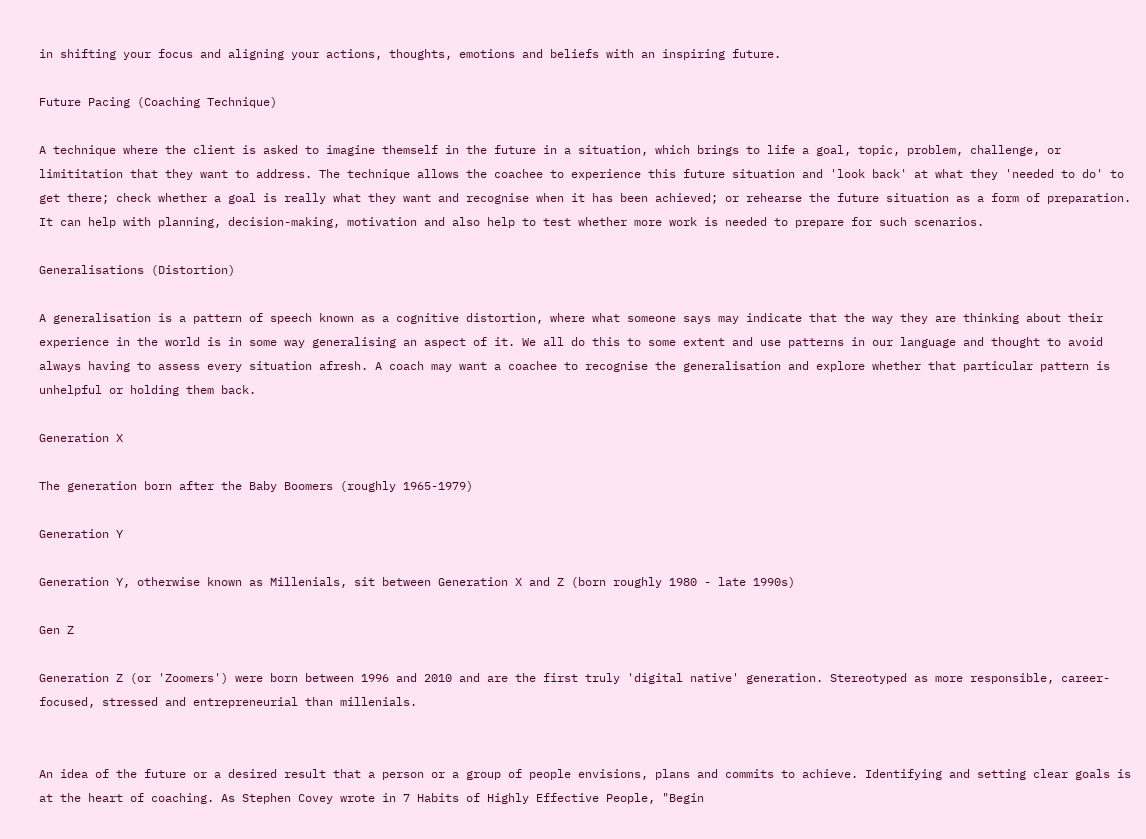in shifting your focus and aligning your actions, thoughts, emotions and beliefs with an inspiring future.

Future Pacing (Coaching Technique)

A technique where the client is asked to imagine themself in the future in a situation, which brings to life a goal, topic, problem, challenge, or limititation that they want to address. The technique allows the coachee to experience this future situation and 'look back' at what they 'needed to do' to get there; check whether a goal is really what they want and recognise when it has been achieved; or rehearse the future situation as a form of preparation. It can help with planning, decision-making, motivation and also help to test whether more work is needed to prepare for such scenarios.

Generalisations (Distortion)

A generalisation is a pattern of speech known as a cognitive distortion, where what someone says may indicate that the way they are thinking about their experience in the world is in some way generalising an aspect of it. We all do this to some extent and use patterns in our language and thought to avoid always having to assess every situation afresh. A coach may want a coachee to recognise the generalisation and explore whether that particular pattern is unhelpful or holding them back.

Generation X

The generation born after the Baby Boomers (roughly 1965-1979)

Generation Y

Generation Y, otherwise known as Millenials, sit between Generation X and Z (born roughly 1980 - late 1990s)

Gen Z

Generation Z (or 'Zoomers') were born between 1996 and 2010 and are the first truly 'digital native' generation. Stereotyped as more responsible, career-focused, stressed and entrepreneurial than millenials.


An idea of the future or a desired result that a person or a group of people envisions, plans and commits to achieve. Identifying and setting clear goals is at the heart of coaching. As Stephen Covey wrote in 7 Habits of Highly Effective People, "Begin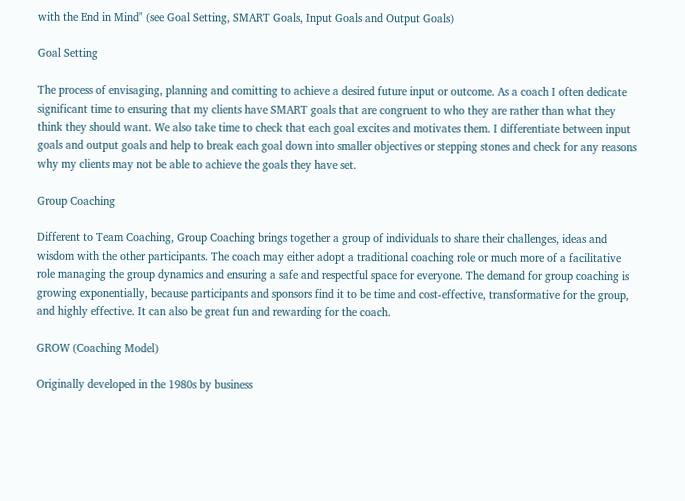with the End in Mind" (see Goal Setting, SMART Goals, Input Goals and Output Goals)

Goal Setting

The process of envisaging, planning and comitting to achieve a desired future input or outcome. As a coach I often dedicate significant time to ensuring that my clients have SMART goals that are congruent to who they are rather than what they think they should want. We also take time to check that each goal excites and motivates them. I differentiate between input goals and output goals and help to break each goal down into smaller objectives or stepping stones and check for any reasons why my clients may not be able to achieve the goals they have set.

Group Coaching

Different to Team Coaching, Group Coaching brings together a group of individuals to share their challenges, ideas and wisdom with the other participants. The coach may either adopt a traditional coaching role or much more of a facilitative role managing the group dynamics and ensuring a safe and respectful space for everyone. The demand for group coaching is growing exponentially, because participants and sponsors find it to be time and cost-effective, transformative for the group, and highly effective. It can also be great fun and rewarding for the coach.

GROW (Coaching Model)

Originally developed in the 1980s by business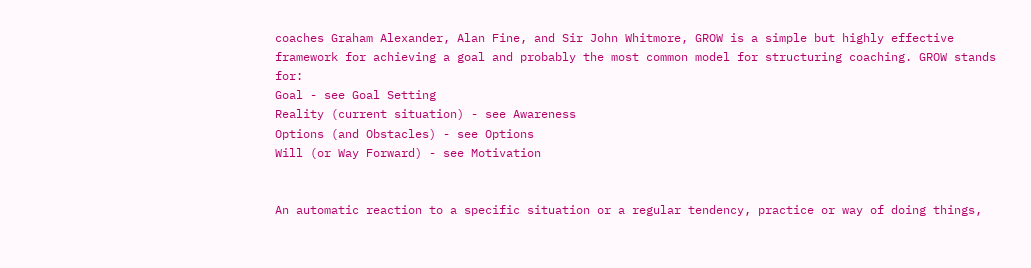coaches Graham Alexander, Alan Fine, and Sir John Whitmore, GROW is a simple but highly effective framework for achieving a goal and probably the most common model for structuring coaching. GROW stands for:
Goal - see Goal Setting
Reality (current situation) - see Awareness
Options (and Obstacles) - see Options
Will (or Way Forward) - see Motivation


An automatic reaction to a specific situation or a regular tendency, practice or way of doing things,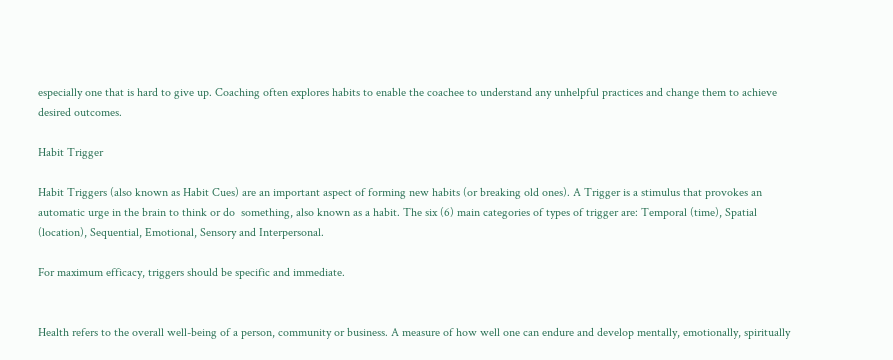especially one that is hard to give up. Coaching often explores habits to enable the coachee to understand any unhelpful practices and change them to achieve desired outcomes.

Habit Trigger

Habit Triggers (also known as Habit Cues) are an important aspect of forming new habits (or breaking old ones). A Trigger is a stimulus that provokes an automatic urge in the brain to think or do  something, also known as a habit. The six (6) main categories of types of trigger are: Temporal (time), Spatial (location), Sequential, Emotional, Sensory and Interpersonal.

For maximum efficacy, triggers should be specific and immediate.


Health refers to the overall well-being of a person, community or business. A measure of how well one can endure and develop mentally, emotionally, spiritually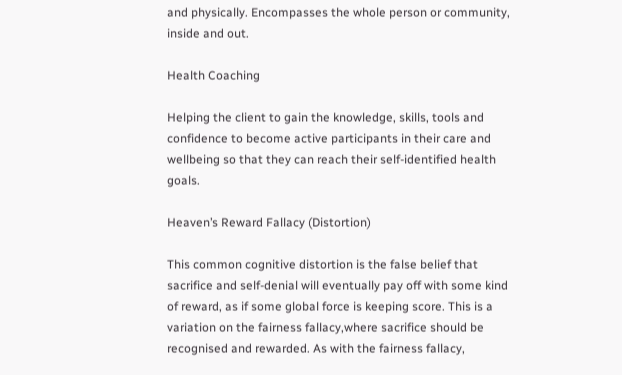and physically. Encompasses the whole person or community, inside and out.

Health Coaching

Helping the client to gain the knowledge, skills, tools and confidence to become active participants in their care and wellbeing so that they can reach their self-identified health goals.

Heaven’s Reward Fallacy (Distortion)

This common cognitive distortion is the false belief that sacrifice and self-denial will eventually pay off with some kind of reward, as if some global force is keeping score. This is a variation on the fairness fallacy,where sacrifice should be recognised and rewarded. As with the fairness fallacy,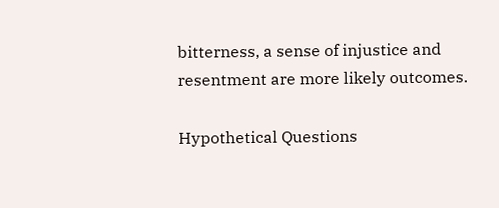bitterness, a sense of injustice and resentment are more likely outcomes.

Hypothetical Questions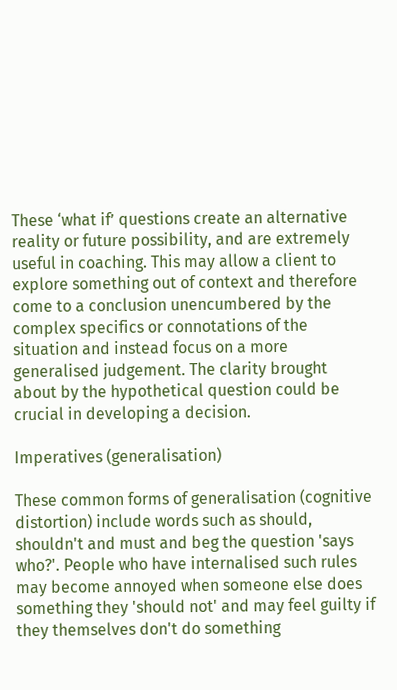These ‘what if’ questions create an alternative reality or future possibility, and are extremely useful in coaching. This may allow a client to explore something out of context and therefore come to a conclusion unencumbered by the complex specifics or connotations of the situation and instead focus on a more generalised judgement. The clarity brought about by the hypothetical question could be crucial in developing a decision.

Imperatives (generalisation)

These common forms of generalisation (cognitive distortion) include words such as should, shouldn't and must and beg the question 'says who?'. People who have internalised such rules may become annoyed when someone else does something they 'should not' and may feel guilty if they themselves don't do something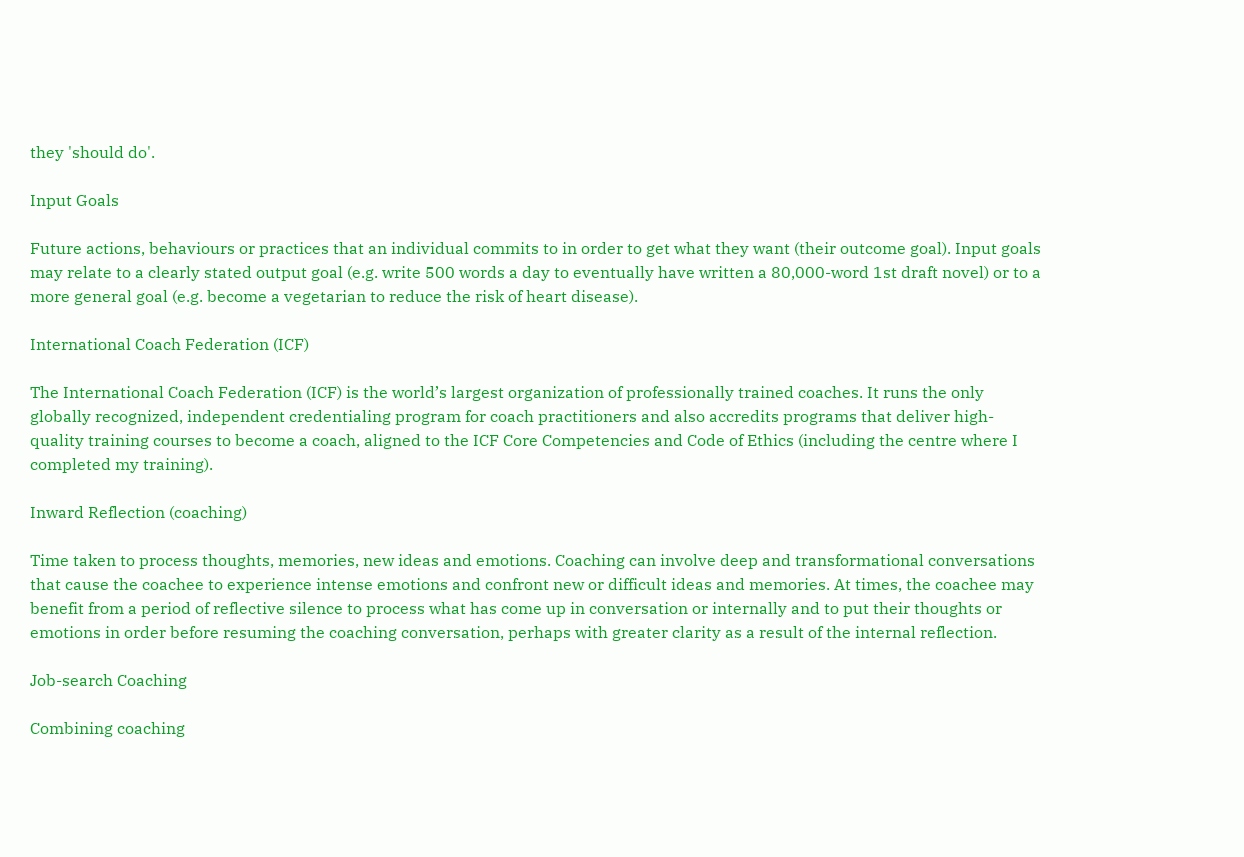they 'should do'.

Input Goals

Future actions, behaviours or practices that an individual commits to in order to get what they want (their outcome goal). Input goals may relate to a clearly stated output goal (e.g. write 500 words a day to eventually have written a 80,000-word 1st draft novel) or to a more general goal (e.g. become a vegetarian to reduce the risk of heart disease).

International Coach Federation (ICF)

The International Coach Federation (ICF) is the world’s largest organization of professionally trained coaches. It runs the only globally recognized, independent credentialing program for coach practitioners and also accredits programs that deliver high-quality training courses to become a coach, aligned to the ICF Core Competencies and Code of Ethics (including the centre where I completed my training).

Inward Reflection (coaching)

Time taken to process thoughts, memories, new ideas and emotions. Coaching can involve deep and transformational conversations that cause the coachee to experience intense emotions and confront new or difficult ideas and memories. At times, the coachee may benefit from a period of reflective silence to process what has come up in conversation or internally and to put their thoughts or emotions in order before resuming the coaching conversation, perhaps with greater clarity as a result of the internal reflection.

Job-search Coaching

Combining coaching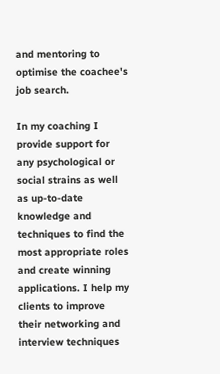and mentoring to optimise the coachee's job search.

In my coaching I provide support for any psychological or social strains as well as up-to-date knowledge and techniques to find the most appropriate roles and create winning applications. I help my clients to improve their networking and interview techniques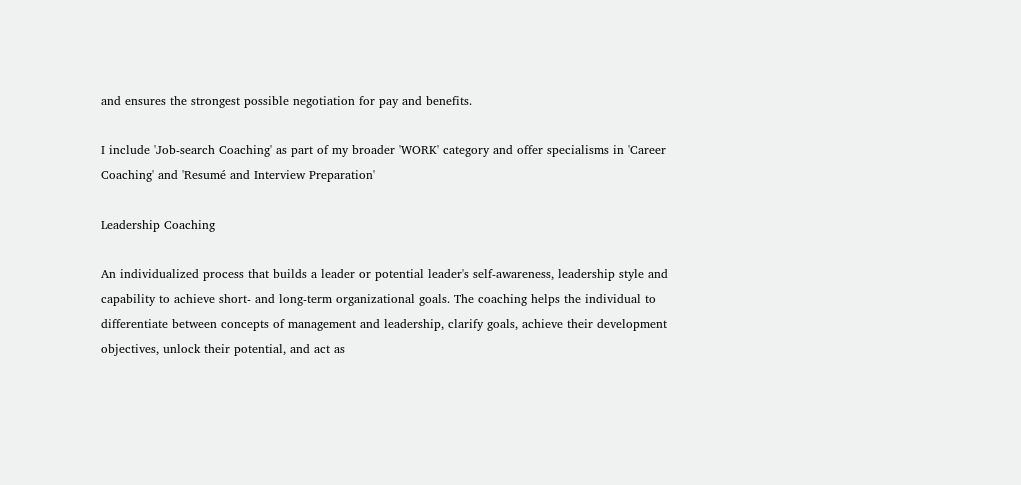and ensures the strongest possible negotiation for pay and benefits.

I include 'Job-search Coaching' as part of my broader 'WORK' category and offer specialisms in 'Career Coaching' and 'Resumé and Interview Preparation'

Leadership Coaching

An individualized process that builds a leader or potential leader's self-awareness, leadership style and capability to achieve short- and long-term organizational goals. The coaching helps the individual to differentiate between concepts of management and leadership, clarify goals, achieve their development objectives, unlock their potential, and act as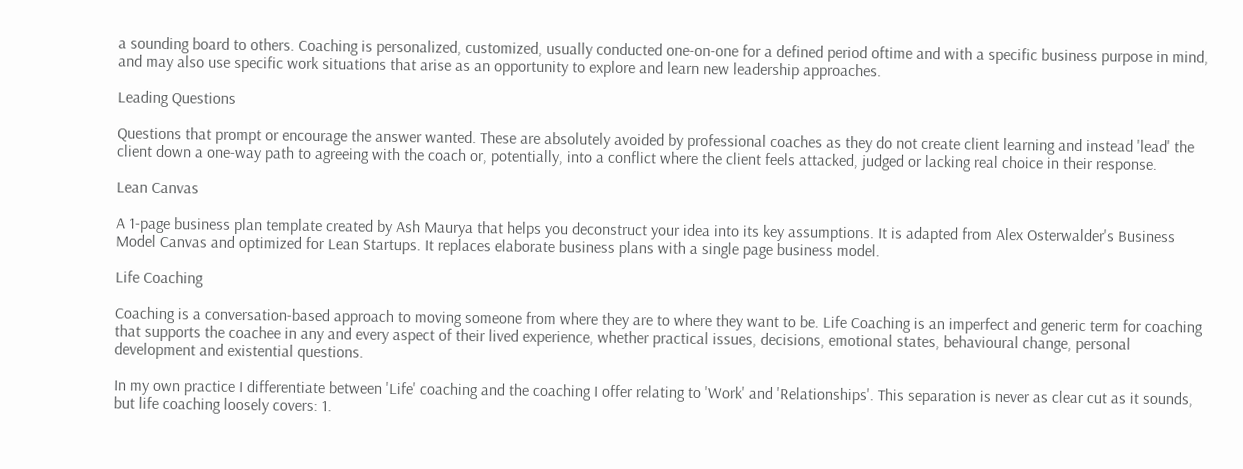a sounding board to others. Coaching is personalized, customized, usually conducted one-on-one for a defined period oftime and with a specific business purpose in mind, and may also use specific work situations that arise as an opportunity to explore and learn new leadership approaches.

Leading Questions

Questions that prompt or encourage the answer wanted. These are absolutely avoided by professional coaches as they do not create client learning and instead 'lead' the client down a one-way path to agreeing with the coach or, potentially, into a conflict where the client feels attacked, judged or lacking real choice in their response.

Lean Canvas

A 1-page business plan template created by Ash Maurya that helps you deconstruct your idea into its key assumptions. It is adapted from Alex Osterwalder's Business Model Canvas and optimized for Lean Startups. It replaces elaborate business plans with a single page business model.

Life Coaching

Coaching is a conversation-based approach to moving someone from where they are to where they want to be. Life Coaching is an imperfect and generic term for coaching that supports the coachee in any and every aspect of their lived experience, whether practical issues, decisions, emotional states, behavioural change, personal development and existential questions.

In my own practice I differentiate between 'Life' coaching and the coaching I offer relating to 'Work' and 'Relationships'. This separation is never as clear cut as it sounds, but life coaching loosely covers: 1.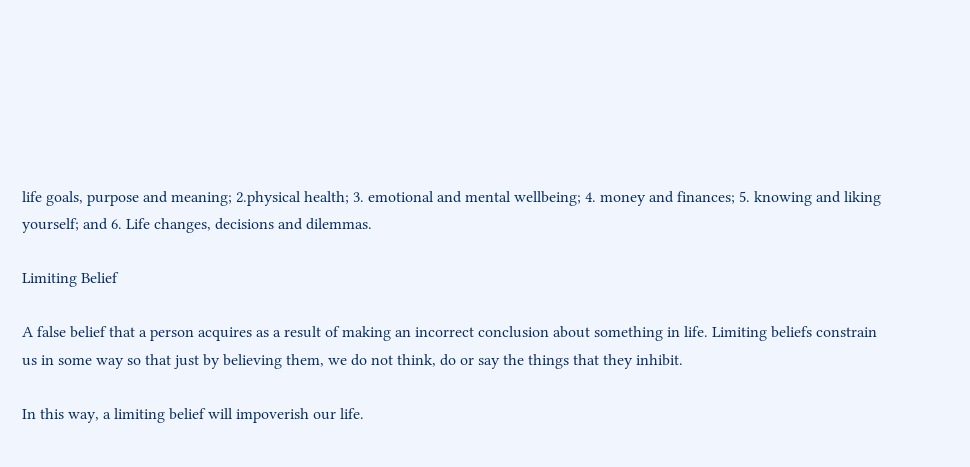life goals, purpose and meaning; 2.physical health; 3. emotional and mental wellbeing; 4. money and finances; 5. knowing and liking yourself; and 6. Life changes, decisions and dilemmas.

Limiting Belief

A false belief that a person acquires as a result of making an incorrect conclusion about something in life. Limiting beliefs constrain us in some way so that just by believing them, we do not think, do or say the things that they inhibit.

In this way, a limiting belief will impoverish our life.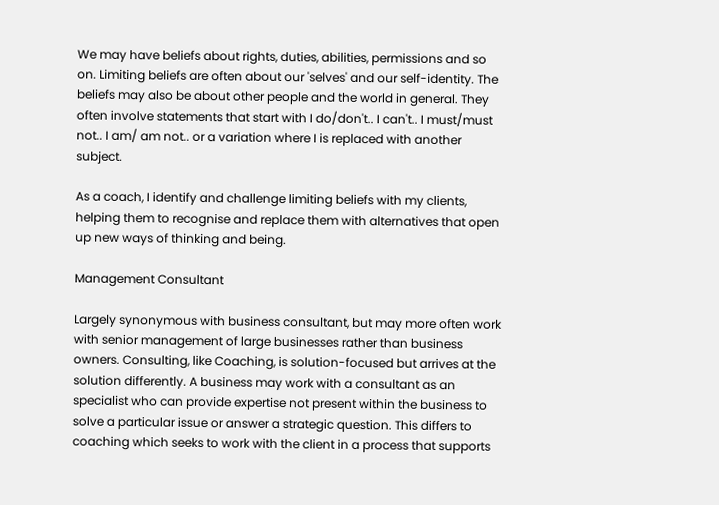We may have beliefs about rights, duties, abilities, permissions and so on. Limiting beliefs are often about our 'selves' and our self-identity. The beliefs may also be about other people and the world in general. They often involve statements that start with I do/don't.. I can't.. I must/must not.. I am/ am not.. or a variation where I is replaced with another subject.

As a coach, I identify and challenge limiting beliefs with my clients, helping them to recognise and replace them with alternatives that open up new ways of thinking and being.

Management Consultant

Largely synonymous with business consultant, but may more often work with senior management of large businesses rather than business owners. Consulting, like Coaching, is solution-focused but arrives at the solution differently. A business may work with a consultant as an specialist who can provide expertise not present within the business to solve a particular issue or answer a strategic question. This differs to coaching which seeks to work with the client in a process that supports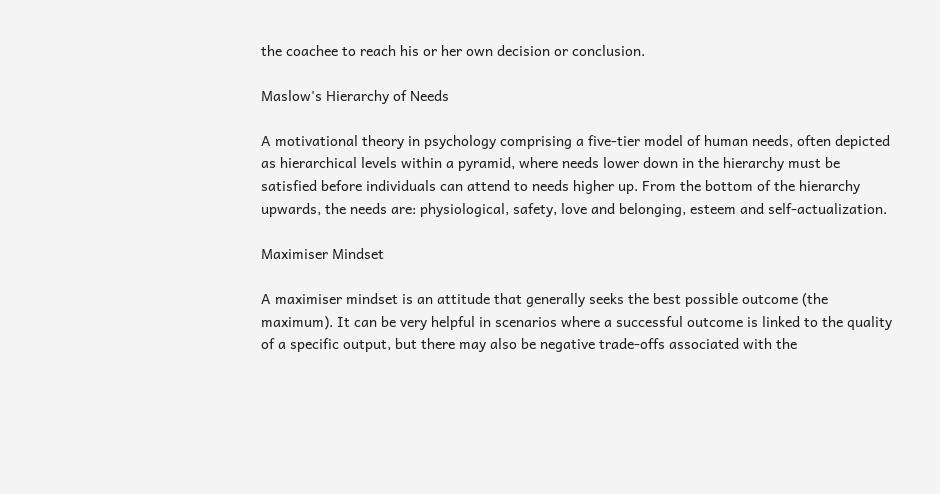the coachee to reach his or her own decision or conclusion.

Maslow's Hierarchy of Needs

A motivational theory in psychology comprising a five-tier model of human needs, often depicted as hierarchical levels within a pyramid, where needs lower down in the hierarchy must be satisfied before individuals can attend to needs higher up. From the bottom of the hierarchy upwards, the needs are: physiological, safety, love and belonging, esteem and self-actualization.

Maximiser Mindset

A maximiser mindset is an attitude that generally seeks the best possible outcome (the maximum). It can be very helpful in scenarios where a successful outcome is linked to the quality of a specific output, but there may also be negative trade-offs associated with the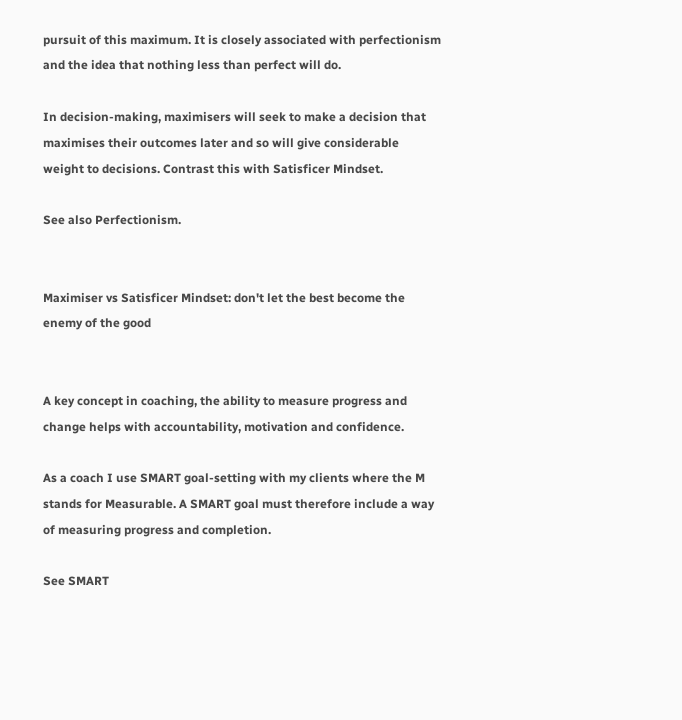pursuit of this maximum. It is closely associated with perfectionism and the idea that nothing less than perfect will do.

In decision-making, maximisers will seek to make a decision that maximises their outcomes later and so will give considerable weight to decisions. Contrast this with Satisficer Mindset.

See also Perfectionism.


Maximiser vs Satisficer Mindset: don't let the best become the enemy of the good


A key concept in coaching, the ability to measure progress and change helps with accountability, motivation and confidence.

As a coach I use SMART goal-setting with my clients where the M stands for Measurable. A SMART goal must therefore include a way of measuring progress and completion.

See SMART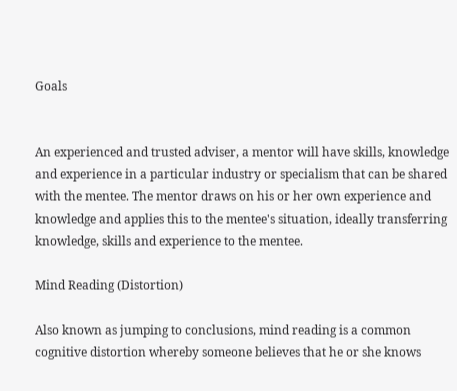Goals


An experienced and trusted adviser, a mentor will have skills, knowledge and experience in a particular industry or specialism that can be shared with the mentee. The mentor draws on his or her own experience and knowledge and applies this to the mentee's situation, ideally transferring knowledge, skills and experience to the mentee.

Mind Reading (Distortion)

Also known as jumping to conclusions, mind reading is a common cognitive distortion whereby someone believes that he or she knows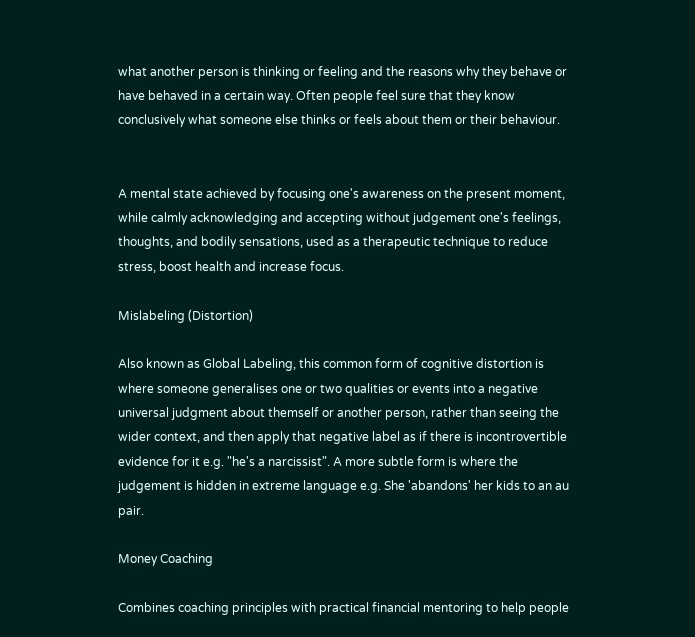what another person is thinking or feeling and the reasons why they behave or have behaved in a certain way. Often people feel sure that they know conclusively what someone else thinks or feels about them or their behaviour.


A mental state achieved by focusing one's awareness on the present moment, while calmly acknowledging and accepting without judgement one's feelings, thoughts, and bodily sensations, used as a therapeutic technique to reduce stress, boost health and increase focus.

Mislabeling (Distortion)

Also known as Global Labeling, this common form of cognitive distortion is where someone generalises one or two qualities or events into a negative universal judgment about themself or another person, rather than seeing the wider context, and then apply that negative label as if there is incontrovertible evidence for it e.g. "he's a narcissist". A more subtle form is where the judgement is hidden in extreme language e.g. She 'abandons' her kids to an au pair.

Money Coaching

Combines coaching principles with practical financial mentoring to help people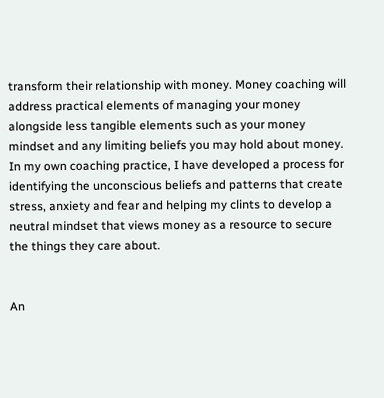transform their relationship with money. Money coaching will address practical elements of managing your money alongside less tangible elements such as your money mindset and any limiting beliefs you may hold about money. In my own coaching practice, I have developed a process for identifying the unconscious beliefs and patterns that create stress, anxiety and fear and helping my clints to develop a neutral mindset that views money as a resource to secure the things they care about.


An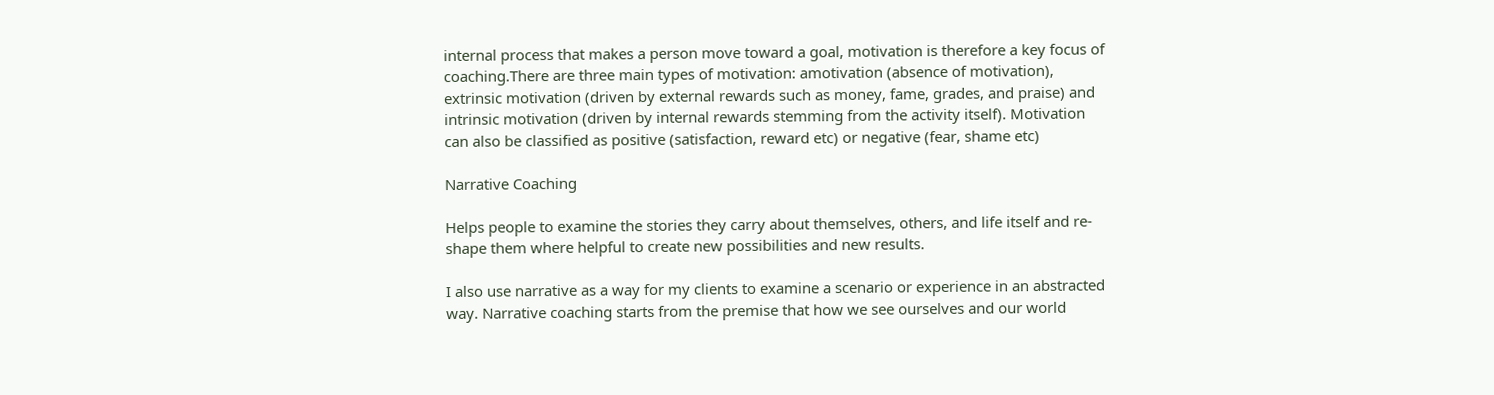internal process that makes a person move toward a goal, motivation is therefore a key focus of coaching.There are three main types of motivation: amotivation (absence of motivation), extrinsic motivation (driven by external rewards such as money, fame, grades, and praise) and intrinsic motivation (driven by internal rewards stemming from the activity itself). Motivation can also be classified as positive (satisfaction, reward etc) or negative (fear, shame etc)

Narrative Coaching

Helps people to examine the stories they carry about themselves, others, and life itself and re-shape them where helpful to create new possibilities and new results.

I also use narrative as a way for my clients to examine a scenario or experience in an abstracted way. Narrative coaching starts from the premise that how we see ourselves and our world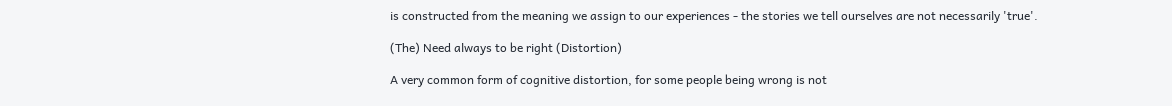is constructed from the meaning we assign to our experiences - the stories we tell ourselves are not necessarily 'true'.

(The) Need always to be right (Distortion)

A very common form of cognitive distortion, for some people being wrong is not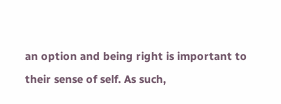an option and being right is important to their sense of self. As such,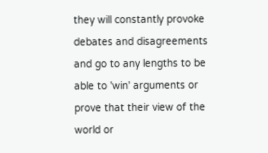they will constantly provoke debates and disagreements and go to any lengths to be able to 'win' arguments or prove that their view of the world or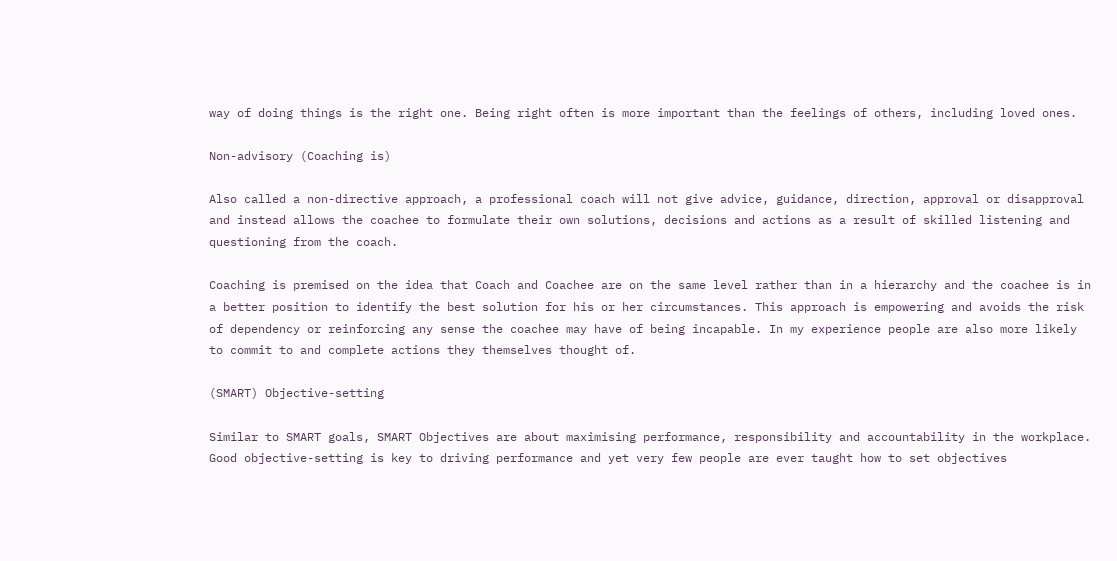way of doing things is the right one. Being right often is more important than the feelings of others, including loved ones.

Non-advisory (Coaching is)

Also called a non-directive approach, a professional coach will not give advice, guidance, direction, approval or disapproval and instead allows the coachee to formulate their own solutions, decisions and actions as a result of skilled listening and questioning from the coach.

Coaching is premised on the idea that Coach and Coachee are on the same level rather than in a hierarchy and the coachee is in a better position to identify the best solution for his or her circumstances. This approach is empowering and avoids the risk of dependency or reinforcing any sense the coachee may have of being incapable. In my experience people are also more likely to commit to and complete actions they themselves thought of.

(SMART) Objective-setting

Similar to SMART goals, SMART Objectives are about maximising performance, responsibility and accountability in the workplace. Good objective-setting is key to driving performance and yet very few people are ever taught how to set objectives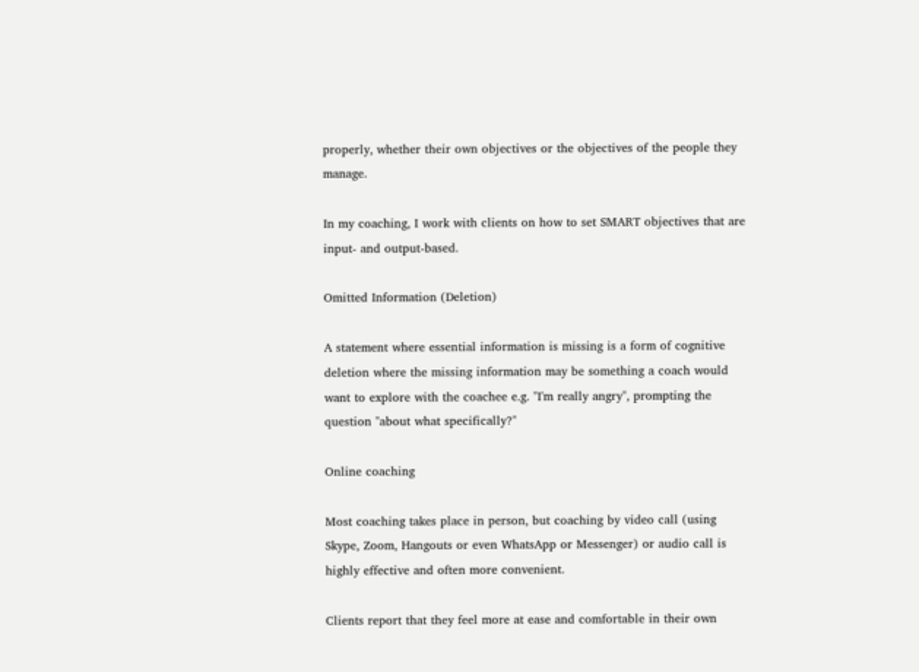properly, whether their own objectives or the objectives of the people they manage.

In my coaching, I work with clients on how to set SMART objectives that are input- and output-based.

Omitted Information (Deletion)

A statement where essential information is missing is a form of cognitive deletion where the missing information may be something a coach would want to explore with the coachee e.g. "I'm really angry", prompting the question "about what specifically?"

Online coaching

Most coaching takes place in person, but coaching by video call (using Skype, Zoom, Hangouts or even WhatsApp or Messenger) or audio call is highly effective and often more convenient.

Clients report that they feel more at ease and comfortable in their own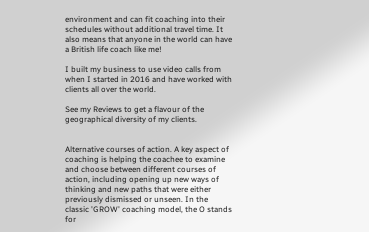environment and can fit coaching into their schedules without additional travel time. It also means that anyone in the world can have a British life coach like me!

I built my business to use video calls from when I started in 2016 and have worked with clients all over the world.

See my Reviews to get a flavour of the geographical diversity of my clients.


Alternative courses of action. A key aspect of coaching is helping the coachee to examine and choose between different courses of action, including opening up new ways of thinking and new paths that were either previously dismissed or unseen. In the classic 'GROW' coaching model, the O stands for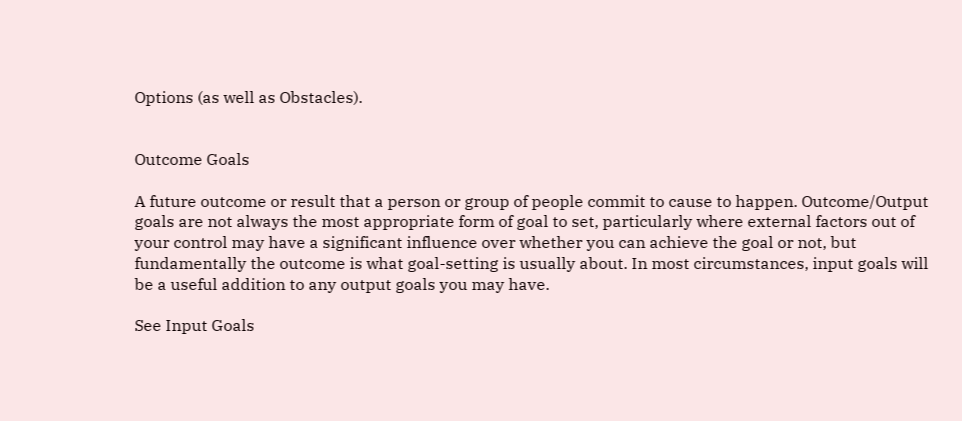Options (as well as Obstacles).


Outcome Goals

A future outcome or result that a person or group of people commit to cause to happen. Outcome/Output goals are not always the most appropriate form of goal to set, particularly where external factors out of your control may have a significant influence over whether you can achieve the goal or not, but fundamentally the outcome is what goal-setting is usually about. In most circumstances, input goals will be a useful addition to any output goals you may have.

See Input Goals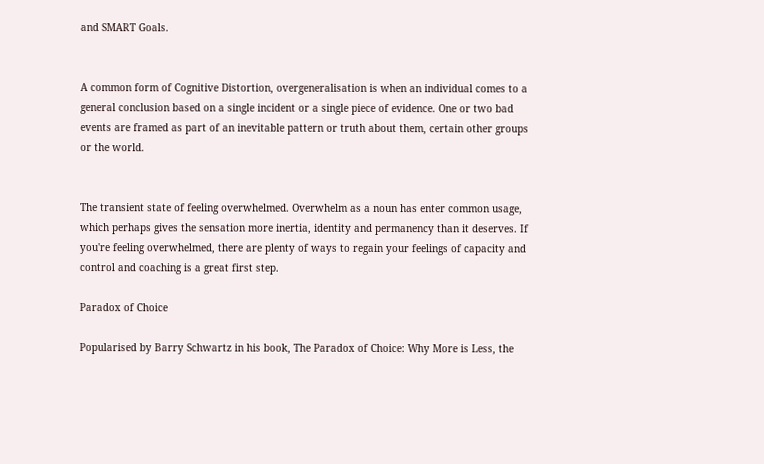and SMART Goals.


A common form of Cognitive Distortion, overgeneralisation is when an individual comes to a general conclusion based on a single incident or a single piece of evidence. One or two bad events are framed as part of an inevitable pattern or truth about them, certain other groups or the world.


The transient state of feeling overwhelmed. Overwhelm as a noun has enter common usage, which perhaps gives the sensation more inertia, identity and permanency than it deserves. If you're feeling overwhelmed, there are plenty of ways to regain your feelings of capacity and control and coaching is a great first step.

Paradox of Choice

Popularised by Barry Schwartz in his book, The Paradox of Choice: Why More is Less, the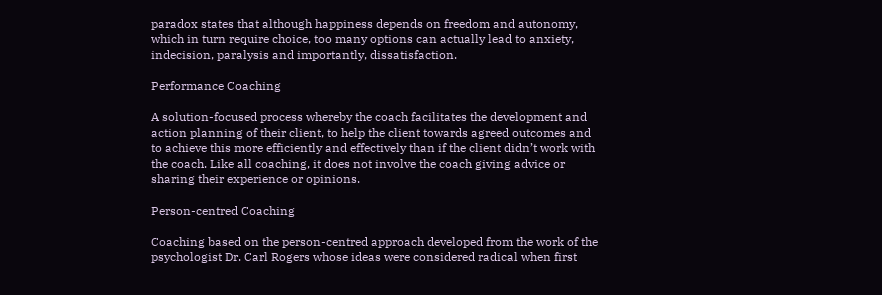paradox states that although happiness depends on freedom and autonomy, which in turn require choice, too many options can actually lead to anxiety, indecision, paralysis and importantly, dissatisfaction.

Performance Coaching

A solution-focused process whereby the coach facilitates the development and action planning of their client, to help the client towards agreed outcomes and to achieve this more efficiently and effectively than if the client didn’t work with the coach. Like all coaching, it does not involve the coach giving advice or sharing their experience or opinions.

Person-centred Coaching

Coaching based on the person-centred approach developed from the work of the psychologist Dr. Carl Rogers whose ideas were considered radical when first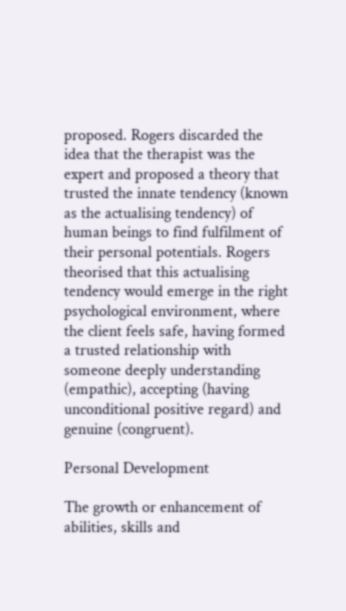proposed. Rogers discarded the idea that the therapist was the expert and proposed a theory that trusted the innate tendency (known as the actualising tendency) of human beings to find fulfilment of their personal potentials. Rogers theorised that this actualising tendency would emerge in the right psychological environment, where the client feels safe, having formed a trusted relationship with someone deeply understanding (empathic), accepting (having unconditional positive regard) and genuine (congruent).

Personal Development

The growth or enhancement of abilities, skills and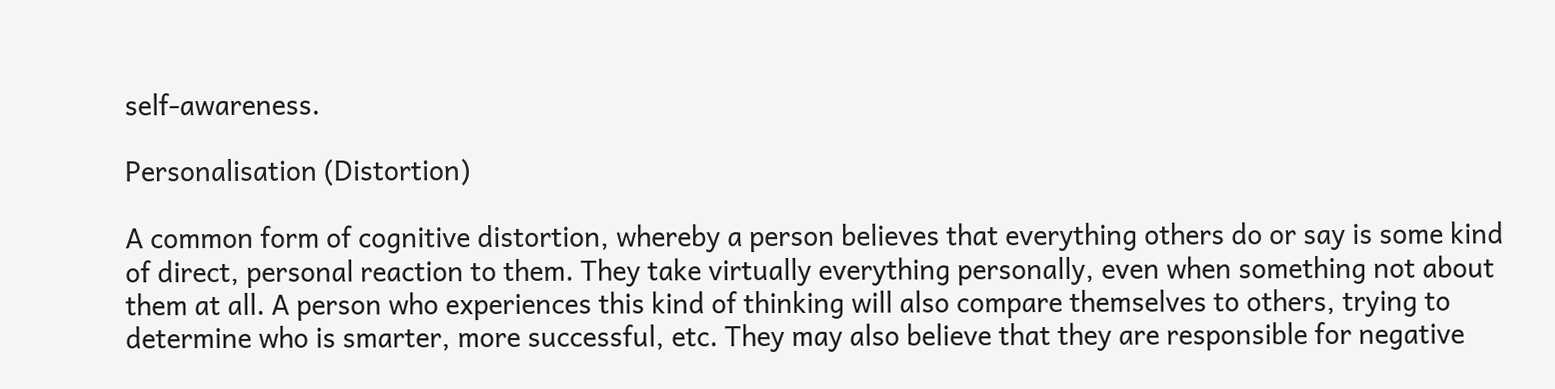self-awareness.

Personalisation (Distortion)

A common form of cognitive distortion, whereby a person believes that everything others do or say is some kind of direct, personal reaction to them. They take virtually everything personally, even when something not about them at all. A person who experiences this kind of thinking will also compare themselves to others, trying to determine who is smarter, more successful, etc. They may also believe that they are responsible for negative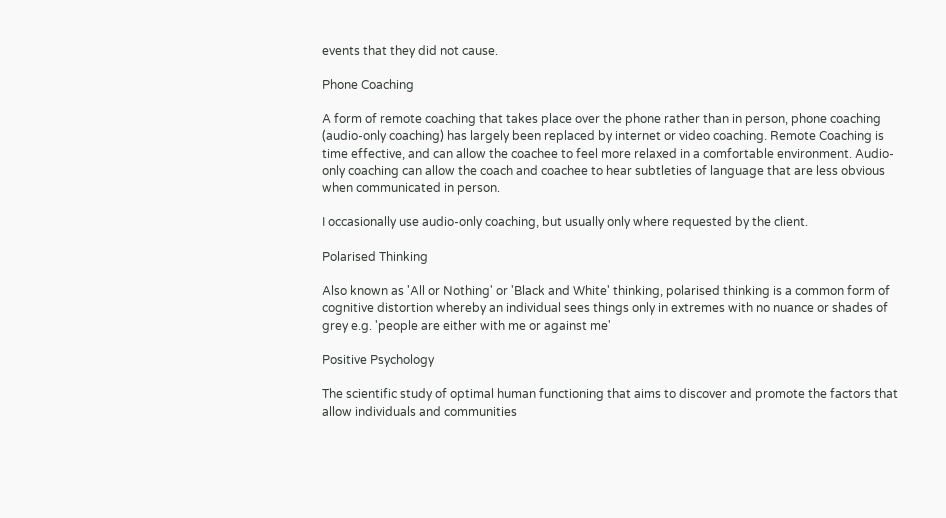events that they did not cause.

Phone Coaching

A form of remote coaching that takes place over the phone rather than in person, phone coaching (audio-only coaching) has largely been replaced by internet or video coaching. Remote Coaching is time effective, and can allow the coachee to feel more relaxed in a comfortable environment. Audio-only coaching can allow the coach and coachee to hear subtleties of language that are less obvious when communicated in person.

I occasionally use audio-only coaching, but usually only where requested by the client.

Polarised Thinking

Also known as 'All or Nothing' or 'Black and White' thinking, polarised thinking is a common form of cognitive distortion whereby an individual sees things only in extremes with no nuance or shades of grey e.g. 'people are either with me or against me'

Positive Psychology

The scientific study of optimal human functioning that aims to discover and promote the factors that allow individuals and communities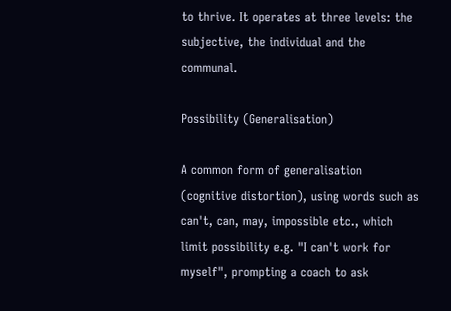to thrive. It operates at three levels: the subjective, the individual and the communal.

Possibility (Generalisation)

A common form of generalisation (cognitive distortion), using words such as can't, can, may, impossible etc., which limit possibility e.g. "I can't work for myself", prompting a coach to ask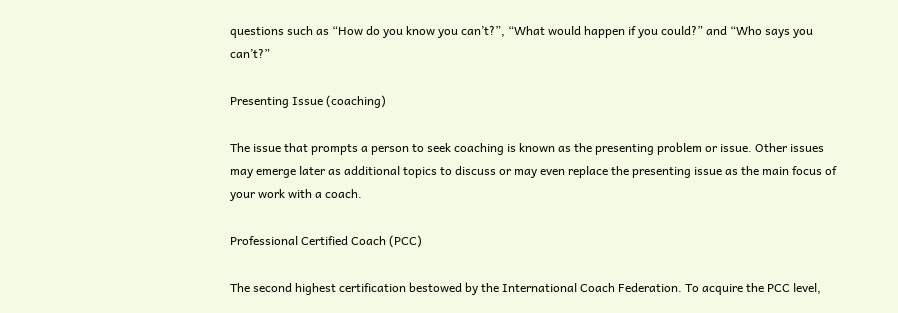questions such as “How do you know you can’t?”, “What would happen if you could?” and “Who says you can’t?”

Presenting Issue (coaching)

The issue that prompts a person to seek coaching is known as the presenting problem or issue. Other issues may emerge later as additional topics to discuss or may even replace the presenting issue as the main focus of your work with a coach.

Professional Certified Coach (PCC)

The second highest certification bestowed by the International Coach Federation. To acquire the PCC level,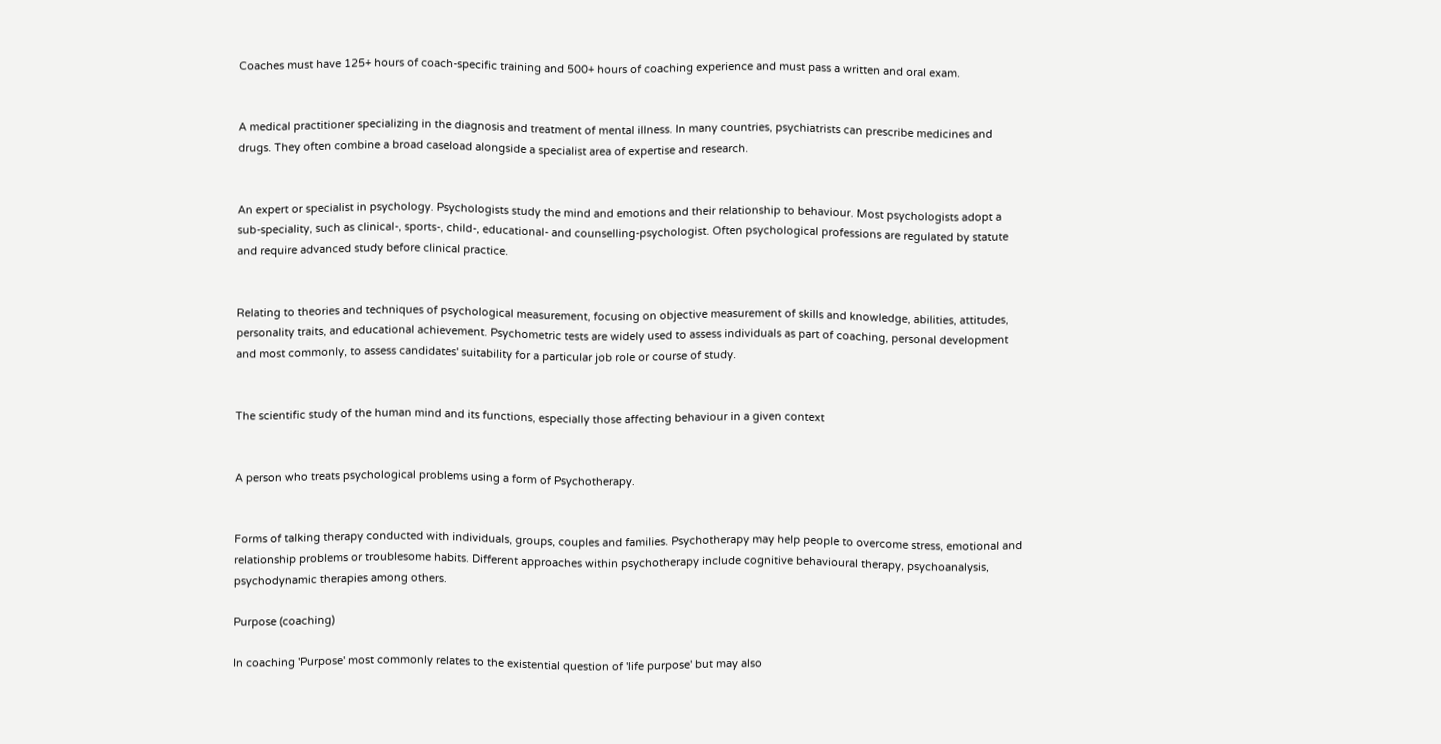Coaches must have 125+ hours of coach-specific training and 500+ hours of coaching experience and must pass a written and oral exam.


A medical practitioner specializing in the diagnosis and treatment of mental illness. In many countries, psychiatrists can prescribe medicines and drugs. They often combine a broad caseload alongside a specialist area of expertise and research.


An expert or specialist in psychology. Psychologists study the mind and emotions and their relationship to behaviour. Most psychologists adopt a sub-speciality, such as clinical-, sports-, child-, educational- and counselling-psychologist. Often psychological professions are regulated by statute and require advanced study before clinical practice.


Relating to theories and techniques of psychological measurement, focusing on objective measurement of skills and knowledge, abilities, attitudes, personality traits, and educational achievement. Psychometric tests are widely used to assess individuals as part of coaching, personal development and most commonly, to assess candidates' suitability for a particular job role or course of study.


The scientific study of the human mind and its functions, especially those affecting behaviour in a given context


A person who treats psychological problems using a form of Psychotherapy.


Forms of talking therapy conducted with individuals, groups, couples and families. Psychotherapy may help people to overcome stress, emotional and relationship problems or troublesome habits. Different approaches within psychotherapy include cognitive behavioural therapy, psychoanalysis, psychodynamic therapies among others.

Purpose (coaching)

In coaching 'Purpose' most commonly relates to the existential question of 'life purpose' but may also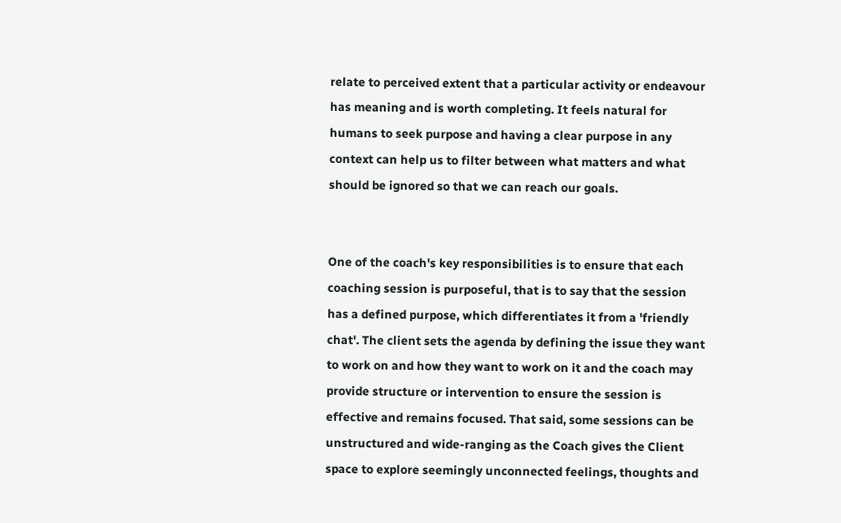relate to perceived extent that a particular activity or endeavour has meaning and is worth completing. It feels natural for humans to seek purpose and having a clear purpose in any context can help us to filter between what matters and what should be ignored so that we can reach our goals.


One of the coach's key responsibilities is to ensure that each coaching session is purposeful, that is to say that the session has a defined purpose, which differentiates it from a 'friendly chat'. The client sets the agenda by defining the issue they want to work on and how they want to work on it and the coach may provide structure or intervention to ensure the session is effective and remains focused. That said, some sessions can be unstructured and wide-ranging as the Coach gives the Client space to explore seemingly unconnected feelings, thoughts and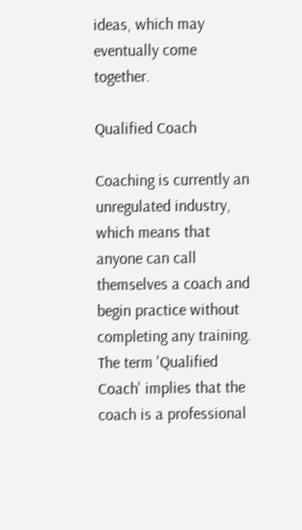ideas, which may eventually come together.

Qualified Coach

Coaching is currently an unregulated industry, which means that anyone can call themselves a coach and begin practice without completing any training. The term 'Qualified Coach' implies that the coach is a professional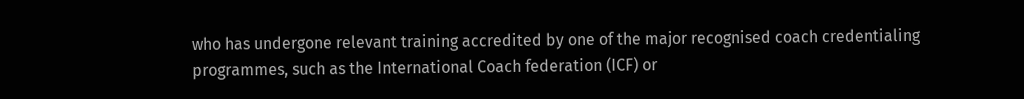who has undergone relevant training accredited by one of the major recognised coach credentialing programmes, such as the International Coach federation (ICF) or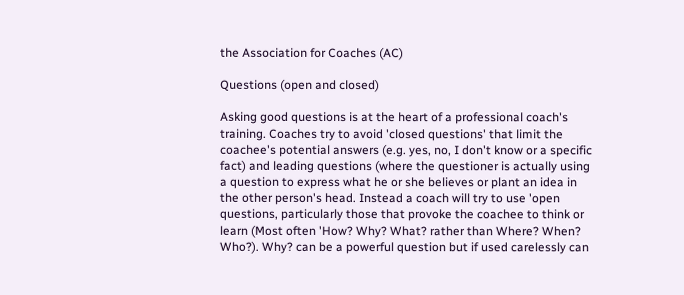the Association for Coaches (AC)

Questions (open and closed)

Asking good questions is at the heart of a professional coach's training. Coaches try to avoid 'closed questions' that limit the coachee's potential answers (e.g. yes, no, I don't know or a specific fact) and leading questions (where the questioner is actually using a question to express what he or she believes or plant an idea in the other person's head. Instead a coach will try to use 'open questions, particularly those that provoke the coachee to think or learn (Most often 'How? Why? What? rather than Where? When? Who?). Why? can be a powerful question but if used carelessly can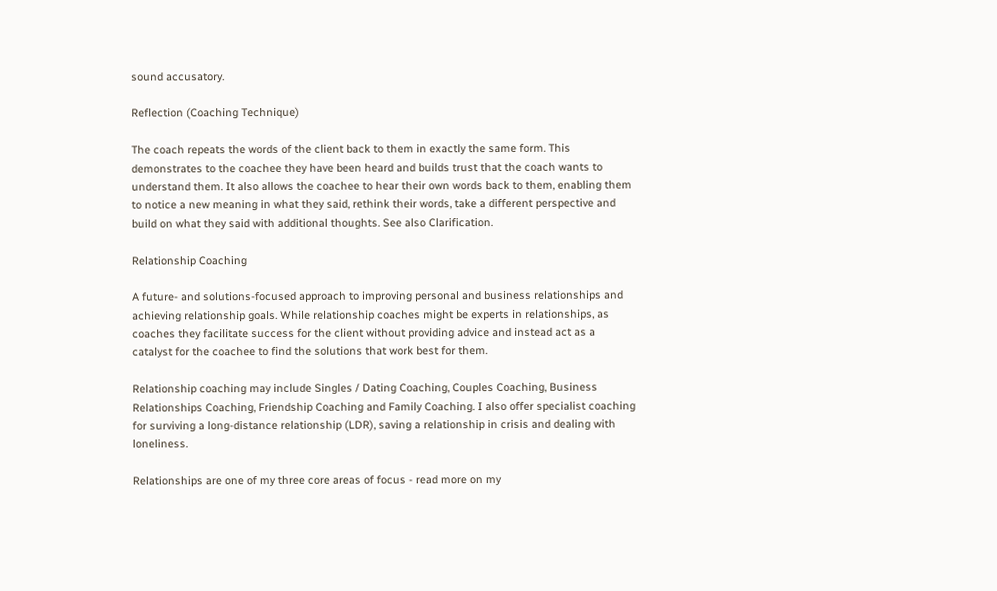sound accusatory.

Reflection (Coaching Technique)

The coach repeats the words of the client back to them in exactly the same form. This demonstrates to the coachee they have been heard and builds trust that the coach wants to understand them. It also allows the coachee to hear their own words back to them, enabling them to notice a new meaning in what they said, rethink their words, take a different perspective and build on what they said with additional thoughts. See also Clarification.

Relationship Coaching

A future- and solutions-focused approach to improving personal and business relationships and achieving relationship goals. While relationship coaches might be experts in relationships, as coaches they facilitate success for the client without providing advice and instead act as a catalyst for the coachee to find the solutions that work best for them.

Relationship coaching may include Singles / Dating Coaching, Couples Coaching, Business Relationships Coaching, Friendship Coaching and Family Coaching. I also offer specialist coaching for surviving a long-distance relationship (LDR), saving a relationship in crisis and dealing with loneliness.

Relationships are one of my three core areas of focus - read more on my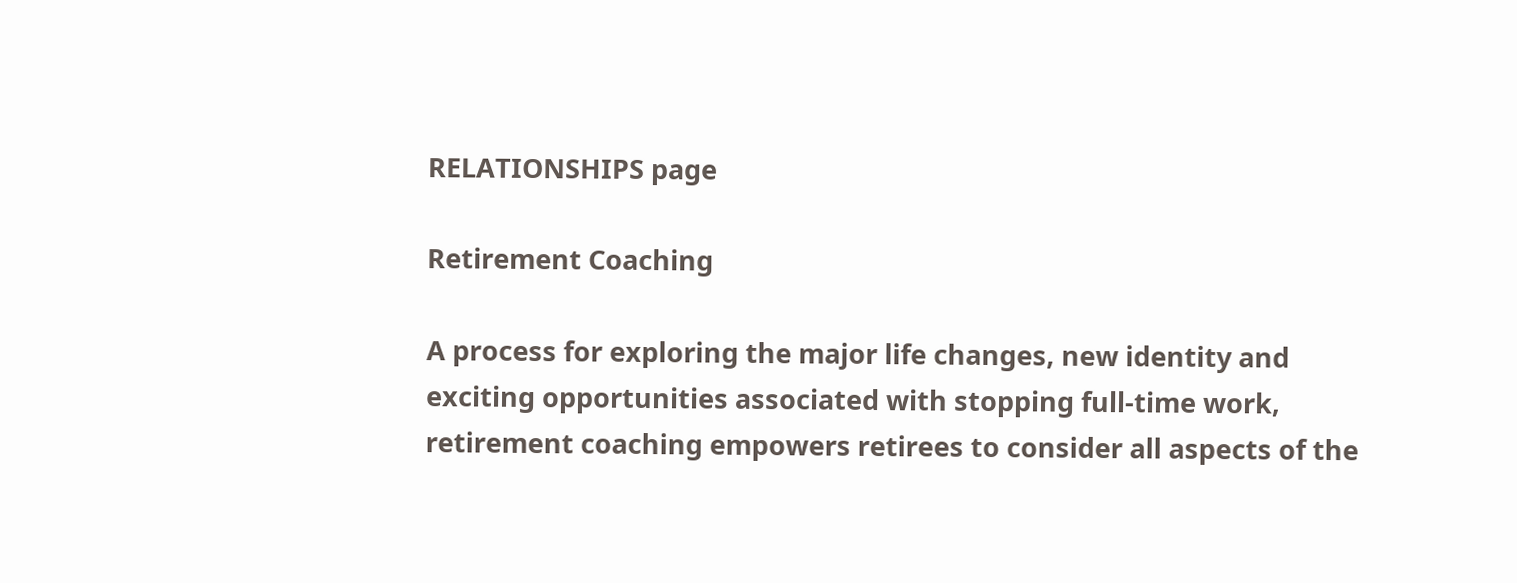RELATIONSHIPS page

Retirement Coaching

A process for exploring the major life changes, new identity and exciting opportunities associated with stopping full-time work, retirement coaching empowers retirees to consider all aspects of the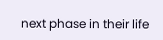next phase in their life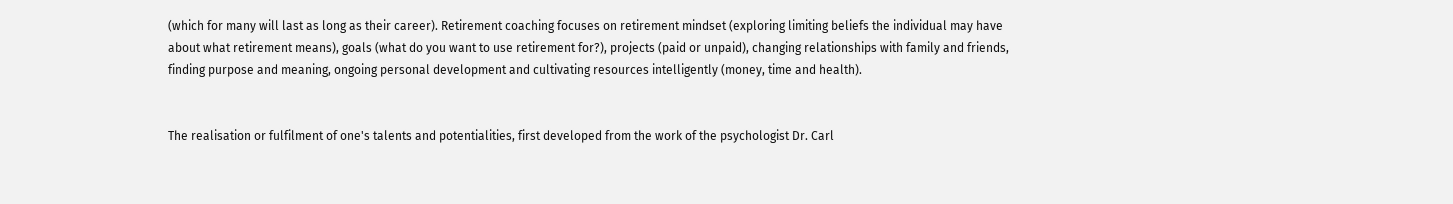(which for many will last as long as their career). Retirement coaching focuses on retirement mindset (exploring limiting beliefs the individual may have about what retirement means), goals (what do you want to use retirement for?), projects (paid or unpaid), changing relationships with family and friends, finding purpose and meaning, ongoing personal development and cultivating resources intelligently (money, time and health).


The realisation or fulfilment of one's talents and potentialities, first developed from the work of the psychologist Dr. Carl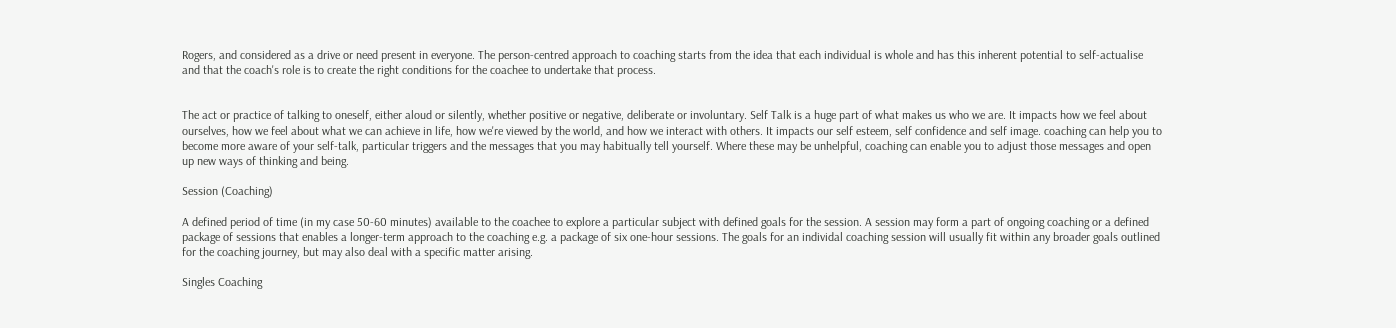Rogers, and considered as a drive or need present in everyone. The person-centred approach to coaching starts from the idea that each individual is whole and has this inherent potential to self-actualise and that the coach's role is to create the right conditions for the coachee to undertake that process.


The act or practice of talking to oneself, either aloud or silently, whether positive or negative, deliberate or involuntary. Self Talk is a huge part of what makes us who we are. It impacts how we feel about ourselves, how we feel about what we can achieve in life, how we're viewed by the world, and how we interact with others. It impacts our self esteem, self confidence and self image. coaching can help you to become more aware of your self-talk, particular triggers and the messages that you may habitually tell yourself. Where these may be unhelpful, coaching can enable you to adjust those messages and open up new ways of thinking and being.

Session (Coaching)

A defined period of time (in my case 50-60 minutes) available to the coachee to explore a particular subject with defined goals for the session. A session may form a part of ongoing coaching or a defined package of sessions that enables a longer-term approach to the coaching e.g. a package of six one-hour sessions. The goals for an individal coaching session will usually fit within any broader goals outlined for the coaching journey, but may also deal with a specific matter arising.

Singles Coaching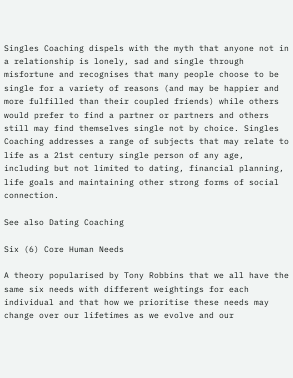Singles Coaching dispels with the myth that anyone not in a relationship is lonely, sad and single through misfortune and recognises that many people choose to be single for a variety of reasons (and may be happier and more fulfilled than their coupled friends) while others would prefer to find a partner or partners and others still may find themselves single not by choice. Singles Coaching addresses a range of subjects that may relate to life as a 21st century single person of any age, including but not limited to dating, financial planning, life goals and maintaining other strong forms of social connection.

See also Dating Coaching

Six (6) Core Human Needs

A theory popularised by Tony Robbins that we all have the same six needs with different weightings for each individual and that how we prioritise these needs may change over our lifetimes as we evolve and our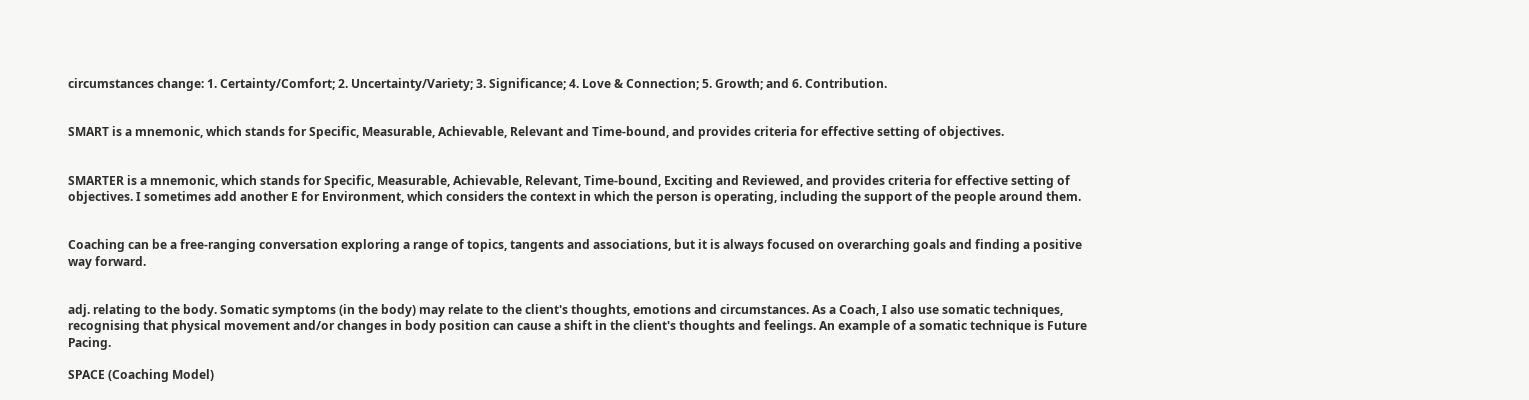circumstances change: 1. Certainty/Comfort; 2. Uncertainty/Variety; 3. Significance; 4. Love & Connection; 5. Growth; and 6. Contribution.


SMART is a mnemonic, which stands for Specific, Measurable, Achievable, Relevant and Time-bound, and provides criteria for effective setting of objectives.


SMARTER is a mnemonic, which stands for Specific, Measurable, Achievable, Relevant, Time-bound, Exciting and Reviewed, and provides criteria for effective setting of objectives. I sometimes add another E for Environment, which considers the context in which the person is operating, including the support of the people around them.


Coaching can be a free-ranging conversation exploring a range of topics, tangents and associations, but it is always focused on overarching goals and finding a positive way forward.


adj. relating to the body. Somatic symptoms (in the body) may relate to the client's thoughts, emotions and circumstances. As a Coach, I also use somatic techniques, recognising that physical movement and/or changes in body position can cause a shift in the client's thoughts and feelings. An example of a somatic technique is Future Pacing.

SPACE (Coaching Model)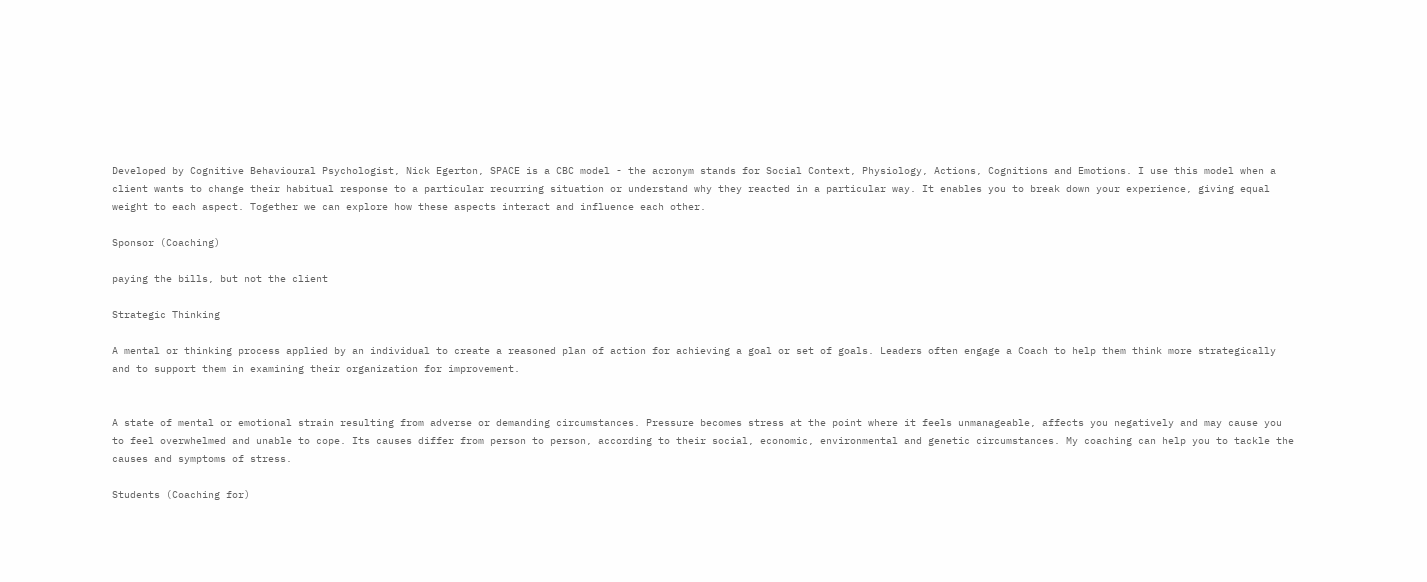Developed by Cognitive Behavioural Psychologist, Nick Egerton, SPACE is a CBC model - the acronym stands for Social Context, Physiology, Actions, Cognitions and Emotions. I use this model when a client wants to change their habitual response to a particular recurring situation or understand why they reacted in a particular way. It enables you to break down your experience, giving equal weight to each aspect. Together we can explore how these aspects interact and influence each other.

Sponsor (Coaching)

paying the bills, but not the client

Strategic Thinking

A mental or thinking process applied by an individual to create a reasoned plan of action for achieving a goal or set of goals. Leaders often engage a Coach to help them think more strategically and to support them in examining their organization for improvement.


A state of mental or emotional strain resulting from adverse or demanding circumstances. Pressure becomes stress at the point where it feels unmanageable, affects you negatively and may cause you to feel overwhelmed and unable to cope. Its causes differ from person to person, according to their social, economic, environmental and genetic circumstances. My coaching can help you to tackle the causes and symptoms of stress.

Students (Coaching for)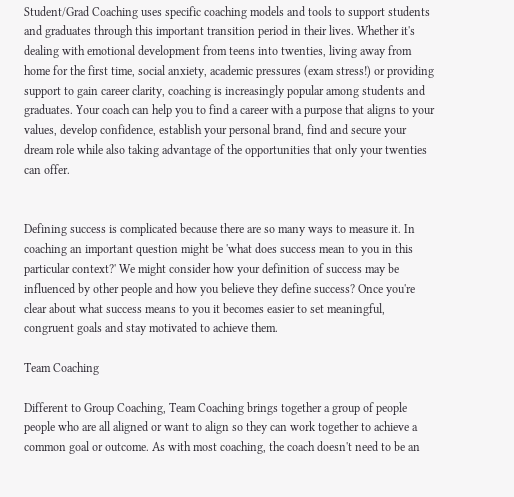Student/Grad Coaching uses specific coaching models and tools to support students and graduates through this important transition period in their lives. Whether it's dealing with emotional development from teens into twenties, living away from home for the first time, social anxiety, academic pressures (exam stress!) or providing support to gain career clarity, coaching is increasingly popular among students and graduates. Your coach can help you to find a career with a purpose that aligns to your values, develop confidence, establish your personal brand, find and secure your dream role while also taking advantage of the opportunities that only your twenties can offer.


Defining success is complicated because there are so many ways to measure it. In coaching an important question might be 'what does success mean to you in this particular context?' We might consider how your definition of success may be influenced by other people and how you believe they define success? Once you're clear about what success means to you it becomes easier to set meaningful, congruent goals and stay motivated to achieve them.

Team Coaching

Different to Group Coaching, Team Coaching brings together a group of people people who are all aligned or want to align so they can work together to achieve a common goal or outcome. As with most coaching, the coach doesn't need to be an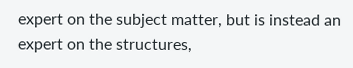expert on the subject matter, but is instead an expert on the structures,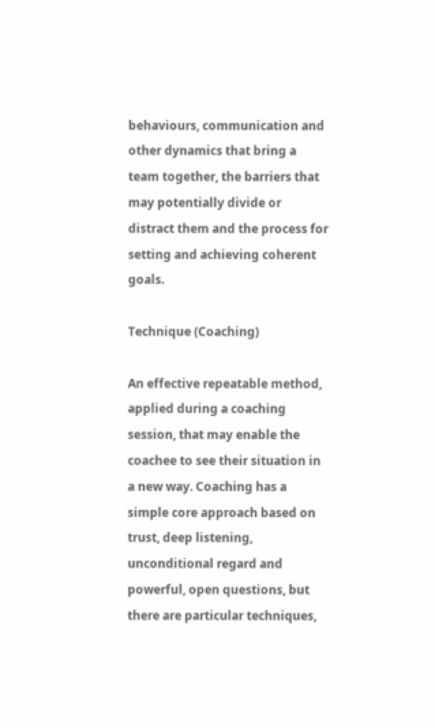behaviours, communication and other dynamics that bring a team together, the barriers that may potentially divide or distract them and the process for setting and achieving coherent goals.

Technique (Coaching)

An effective repeatable method, applied during a coaching session, that may enable the coachee to see their situation in a new way. Coaching has a simple core approach based on trust, deep listening, unconditional regard and powerful, open questions, but there are particular techniques,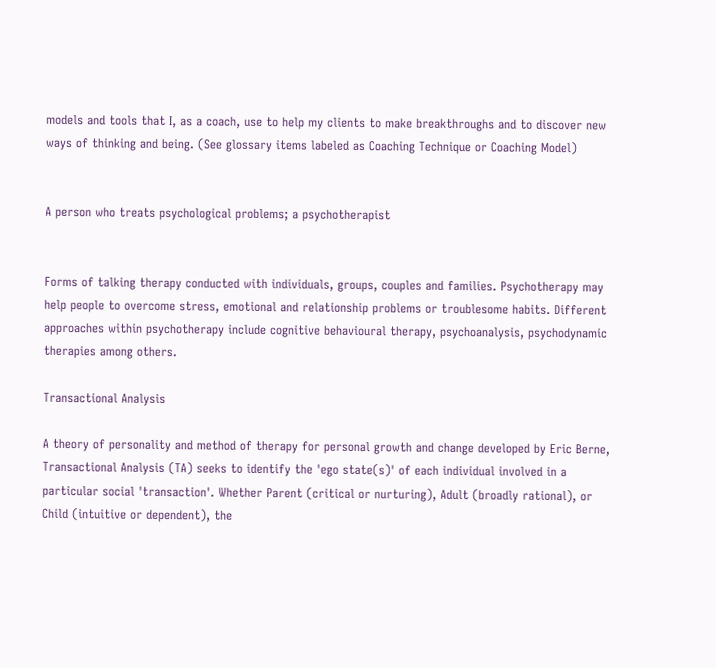models and tools that I, as a coach, use to help my clients to make breakthroughs and to discover new ways of thinking and being. (See glossary items labeled as Coaching Technique or Coaching Model)


A person who treats psychological problems; a psychotherapist


Forms of talking therapy conducted with individuals, groups, couples and families. Psychotherapy may help people to overcome stress, emotional and relationship problems or troublesome habits. Different approaches within psychotherapy include cognitive behavioural therapy, psychoanalysis, psychodynamic therapies among others.

Transactional Analysis

A theory of personality and method of therapy for personal growth and change developed by Eric Berne, Transactional Analysis (TA) seeks to identify the 'ego state(s)' of each individual involved in a particular social 'transaction'. Whether Parent (critical or nurturing), Adult (broadly rational), or Child (intuitive or dependent), the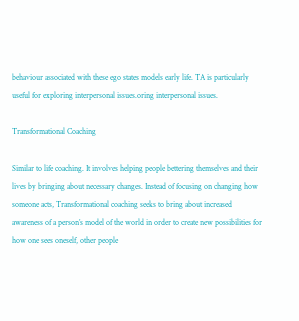behaviour associated with these ego states models early life. TA is particularly useful for exploring interpersonal issues.oring interpersonal issues.

Transformational Coaching

Similar to life coaching. It involves helping people bettering themselves and their lives by bringing about necessary changes. Instead of focusing on changing how someone acts, Transformational coaching seeks to bring about increased awareness of a person’s model of the world in order to create new possibilities for how one sees oneself, other people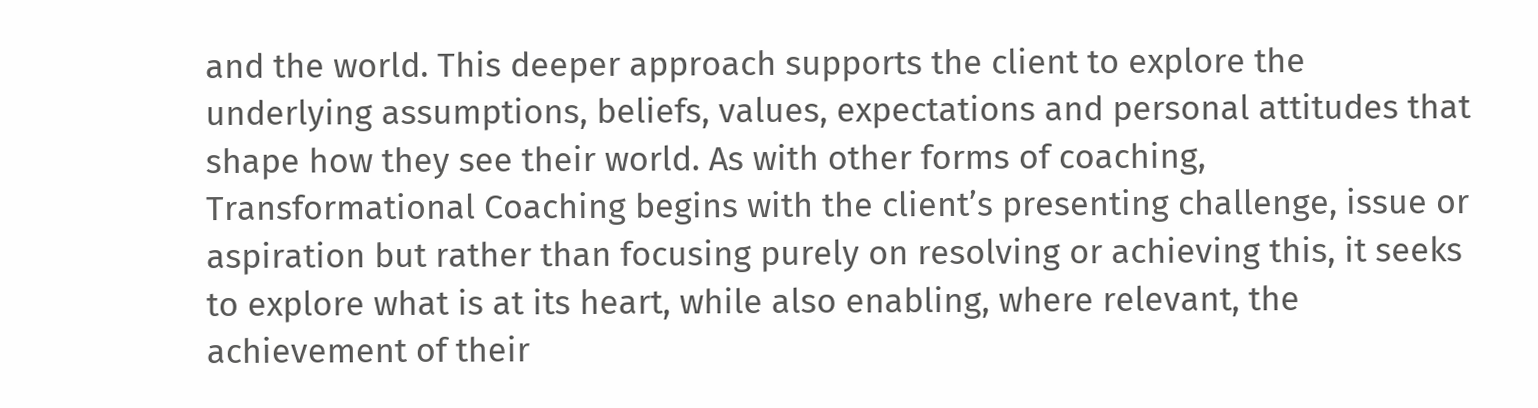and the world. This deeper approach supports the client to explore the underlying assumptions, beliefs, values, expectations and personal attitudes that shape how they see their world. As with other forms of coaching, Transformational Coaching begins with the client’s presenting challenge, issue or aspiration but rather than focusing purely on resolving or achieving this, it seeks to explore what is at its heart, while also enabling, where relevant, the achievement of their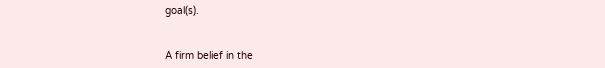goal(s).


A firm belief in the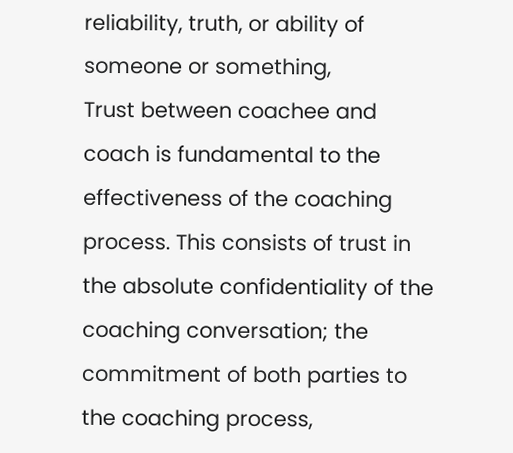reliability, truth, or ability of someone or something,
Trust between coachee and coach is fundamental to the effectiveness of the coaching process. This consists of trust in the absolute confidentiality of the coaching conversation; the commitment of both parties to the coaching process,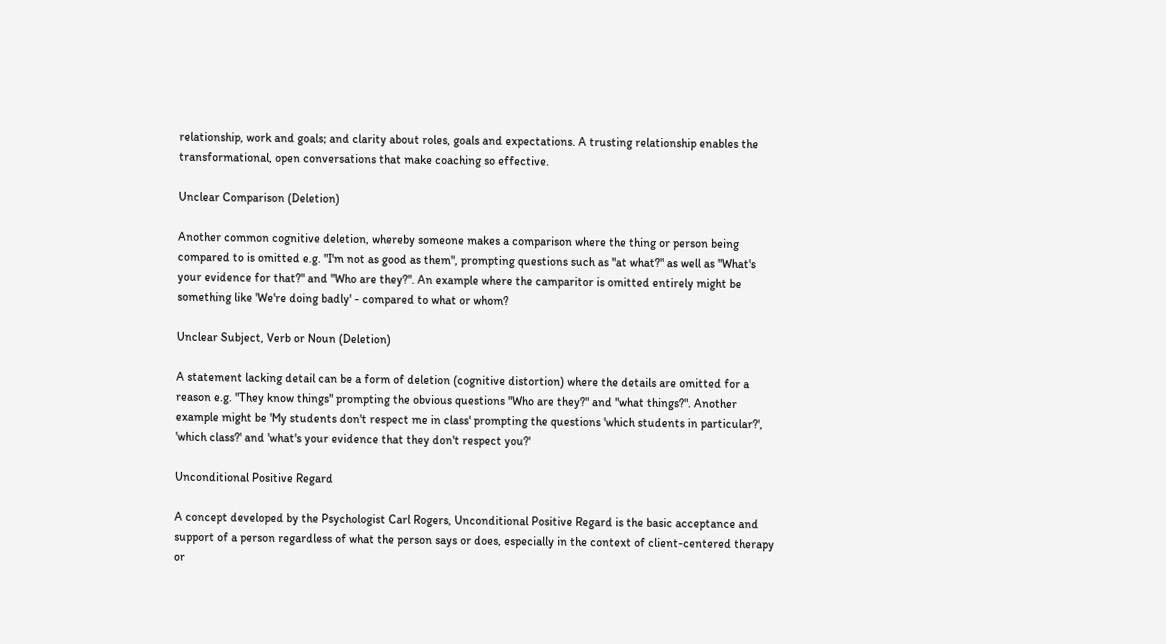relationship, work and goals; and clarity about roles, goals and expectations. A trusting relationship enables the transformational, open conversations that make coaching so effective.

Unclear Comparison (Deletion)

Another common cognitive deletion, whereby someone makes a comparison where the thing or person being compared to is omitted e.g. "I'm not as good as them", prompting questions such as "at what?" as well as "What's your evidence for that?" and "Who are they?". An example where the camparitor is omitted entirely might be something like 'We're doing badly' - compared to what or whom?

Unclear Subject, Verb or Noun (Deletion)

A statement lacking detail can be a form of deletion (cognitive distortion) where the details are omitted for a reason e.g. "They know things" prompting the obvious questions "Who are they?" and "what things?". Another example might be 'My students don't respect me in class' prompting the questions 'which students in particular?', 'which class?' and 'what's your evidence that they don't respect you?'

Unconditional Positive Regard

A concept developed by the Psychologist Carl Rogers, Unconditional Positive Regard is the basic acceptance and support of a person regardless of what the person says or does, especially in the context of client-centered therapy or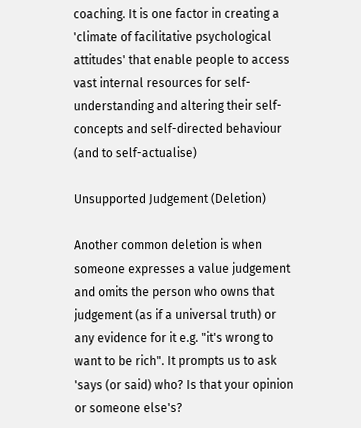coaching. It is one factor in creating a 'climate of facilitative psychological attitudes' that enable people to access vast internal resources for self-understanding and altering their self-concepts and self-directed behaviour (and to self-actualise)

Unsupported Judgement (Deletion)

Another common deletion is when someone expresses a value judgement and omits the person who owns that judgement (as if a universal truth) or any evidence for it e.g. "it's wrong to want to be rich". It prompts us to ask 'says (or said) who? Is that your opinion or someone else's?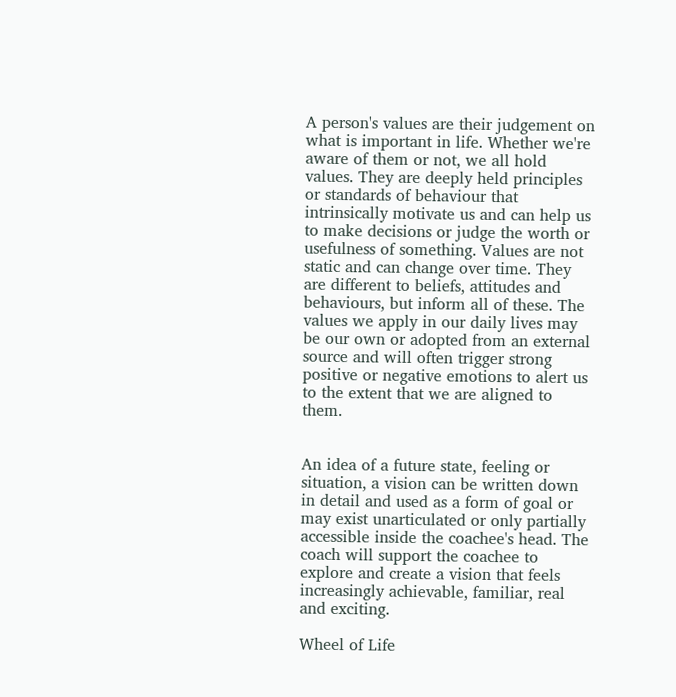A person's values are their judgement on what is important in life. Whether we're aware of them or not, we all hold values. They are deeply held principles or standards of behaviour that intrinsically motivate us and can help us to make decisions or judge the worth or usefulness of something. Values are not static and can change over time. They are different to beliefs, attitudes and behaviours, but inform all of these. The values we apply in our daily lives may be our own or adopted from an external source and will often trigger strong positive or negative emotions to alert us to the extent that we are aligned to them.


An idea of a future state, feeling or situation, a vision can be written down in detail and used as a form of goal or may exist unarticulated or only partially accessible inside the coachee's head. The coach will support the coachee to explore and create a vision that feels increasingly achievable, familiar, real and exciting.

Wheel of Life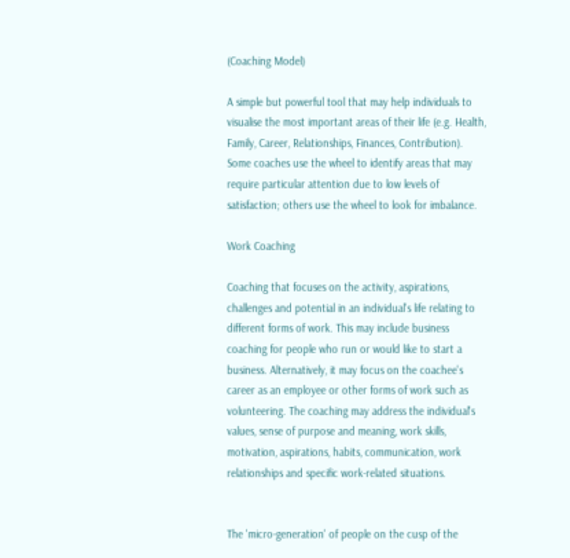(Coaching Model)

A simple but powerful tool that may help individuals to visualise the most important areas of their life (e.g. Health, Family, Career, Relationships, Finances, Contribution). Some coaches use the wheel to identify areas that may require particular attention due to low levels of satisfaction; others use the wheel to look for imbalance.

Work Coaching

Coaching that focuses on the activity, aspirations, challenges and potential in an individual's life relating to different forms of work. This may include business coaching for people who run or would like to start a business. Alternatively, it may focus on the coachee's career as an employee or other forms of work such as volunteering. The coaching may address the individual's values, sense of purpose and meaning, work skills, motivation, aspirations, habits, communication, work relationships and specific work-related situations.


The 'micro-generation' of people on the cusp of the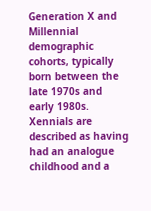Generation X and Millennial demographic cohorts, typically born between the late 1970s and early 1980s. Xennials are described as having had an analogue childhood and a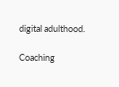digital adulthood.

Coaching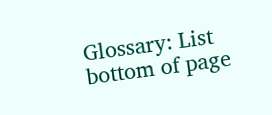Glossary: List
bottom of page